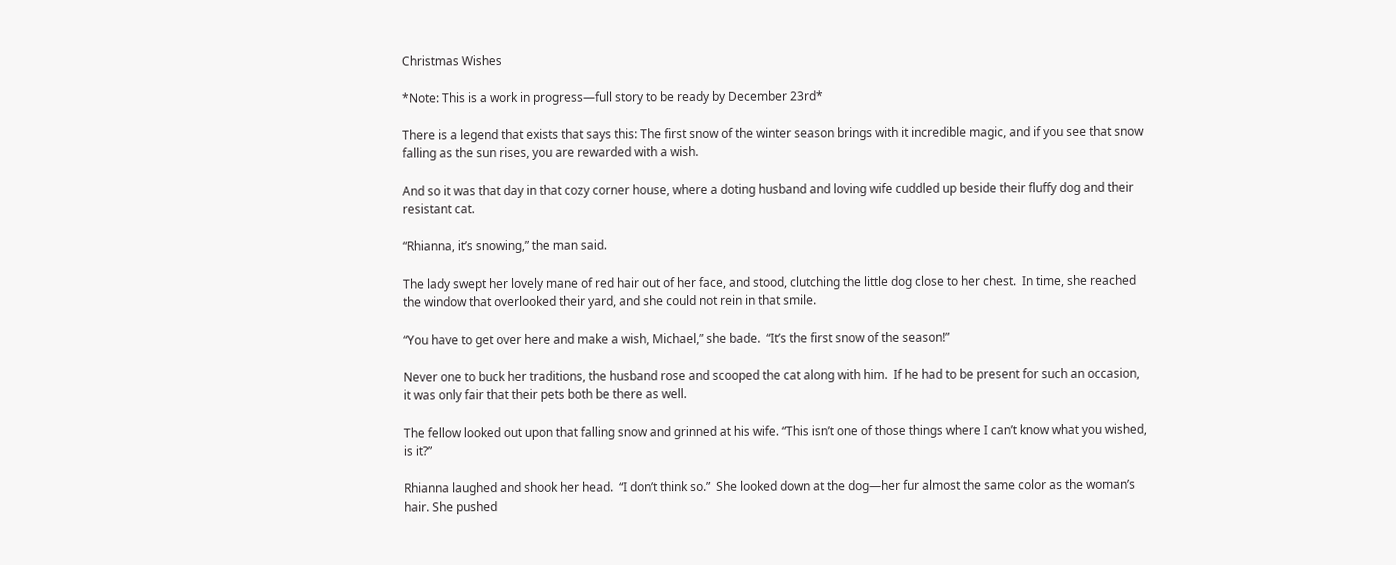Christmas Wishes

*Note: This is a work in progress—full story to be ready by December 23rd*

There is a legend that exists that says this: The first snow of the winter season brings with it incredible magic, and if you see that snow falling as the sun rises, you are rewarded with a wish.

And so it was that day in that cozy corner house, where a doting husband and loving wife cuddled up beside their fluffy dog and their resistant cat.

“Rhianna, it’s snowing,” the man said.

The lady swept her lovely mane of red hair out of her face, and stood, clutching the little dog close to her chest.  In time, she reached the window that overlooked their yard, and she could not rein in that smile.

“You have to get over here and make a wish, Michael,” she bade.  “It’s the first snow of the season!”

Never one to buck her traditions, the husband rose and scooped the cat along with him.  If he had to be present for such an occasion, it was only fair that their pets both be there as well.

The fellow looked out upon that falling snow and grinned at his wife. “This isn’t one of those things where I can’t know what you wished, is it?”

Rhianna laughed and shook her head.  “I don’t think so.”  She looked down at the dog—her fur almost the same color as the woman’s hair. She pushed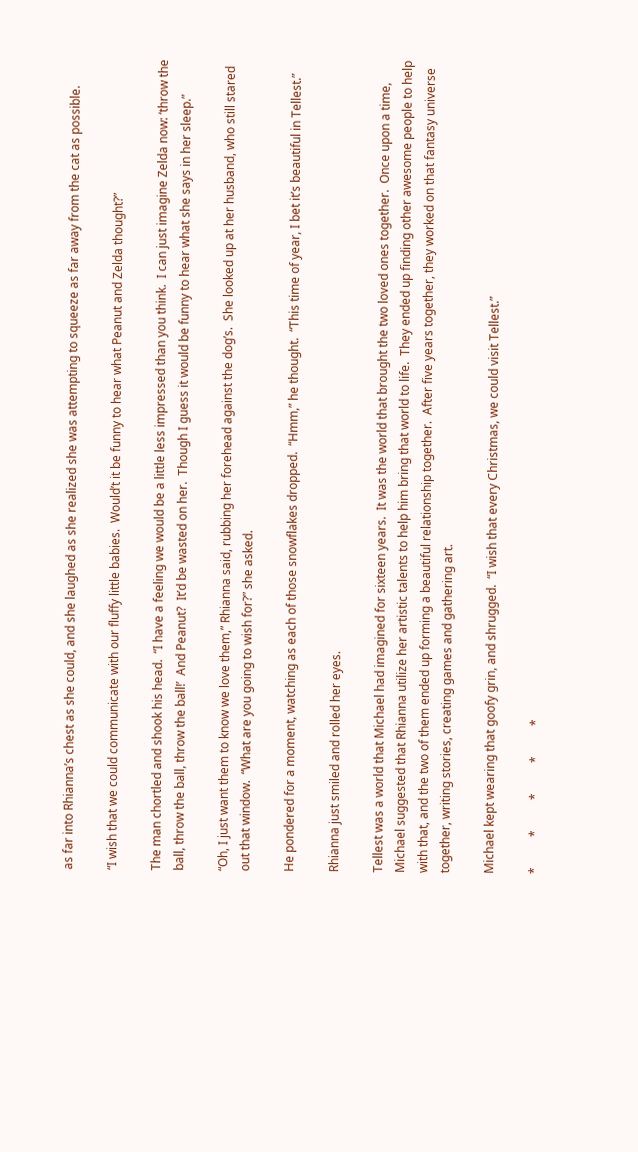as far into Rhianna’s chest as she could, and she laughed as she realized she was attempting to squeeze as far away from the cat as possible.

“I wish that we could communicate with our fluffy little babies.  Would’t it be funny to hear what Peanut and Zelda thought?”

The man chortled and shook his head.  “I have a feeling we would be a little less impressed than you think.  I can just imagine Zelda now: ‘throw the ball, throw the ball, throw the ball!’  And Peanut?  It’d be wasted on her.  Though I guess it would be funny to hear what she says in her sleep.”

“Oh, I just want them to know we love them,” Rhianna said, rubbing her forehead against the dog’s.  She looked up at her husband, who still stared out that window.  “What are you going to wish for?” she asked.

He pondered for a moment, watching as each of those snowflakes dropped.  “Hmm,” he thought.  “This time of year, I bet it’s beautiful in Tellest.”

Rhianna just smiled and rolled her eyes.

Tellest was a world that Michael had imagined for sixteen years.  It was the world that brought the two loved ones together.  Once upon a time, Michael suggested that Rhianna utilize her artistic talents to help him bring that world to life.  They ended up finding other awesome people to help with that, and the two of them ended up forming a beautiful relationship together.  After five years together, they worked on that fantasy universe together, writing stories, creating games and gathering art.

Michael kept wearing that goofy grin, and shrugged.  “I wish that every Christmas, we could visit Tellest.”

*          *          *          *          *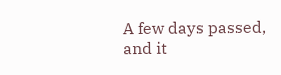A few days passed, and it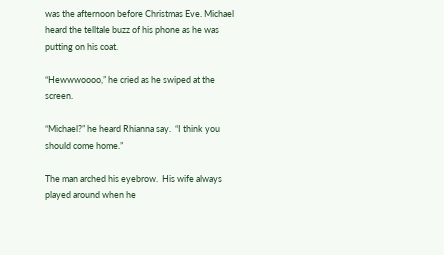was the afternoon before Christmas Eve. Michael heard the telltale buzz of his phone as he was putting on his coat.

“Hewwwoooo,” he cried as he swiped at the screen.

“Michael?” he heard Rhianna say.  “I think you should come home.”

The man arched his eyebrow.  His wife always played around when he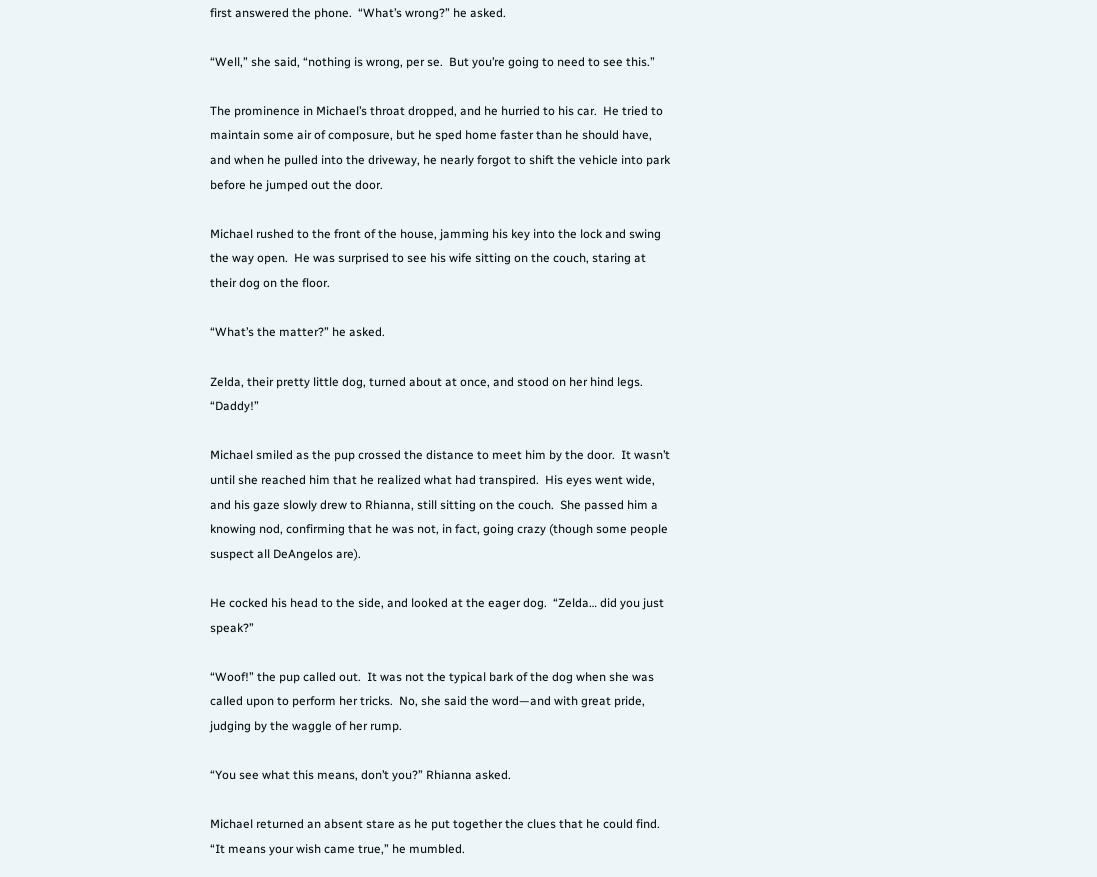first answered the phone.  “What’s wrong?” he asked.

“Well,” she said, “nothing is wrong, per se.  But you’re going to need to see this.”

The prominence in Michael’s throat dropped, and he hurried to his car.  He tried to maintain some air of composure, but he sped home faster than he should have, and when he pulled into the driveway, he nearly forgot to shift the vehicle into park before he jumped out the door.

Michael rushed to the front of the house, jamming his key into the lock and swing the way open.  He was surprised to see his wife sitting on the couch, staring at their dog on the floor.

“What’s the matter?” he asked.

Zelda, their pretty little dog, turned about at once, and stood on her hind legs.  “Daddy!”

Michael smiled as the pup crossed the distance to meet him by the door.  It wasn’t until she reached him that he realized what had transpired.  His eyes went wide, and his gaze slowly drew to Rhianna, still sitting on the couch.  She passed him a knowing nod, confirming that he was not, in fact, going crazy (though some people suspect all DeAngelos are).

He cocked his head to the side, and looked at the eager dog.  “Zelda… did you just speak?”

“Woof!” the pup called out.  It was not the typical bark of the dog when she was called upon to perform her tricks.  No, she said the word—and with great pride, judging by the waggle of her rump.

“You see what this means, don’t you?” Rhianna asked.

Michael returned an absent stare as he put together the clues that he could find.  “It means your wish came true,” he mumbled.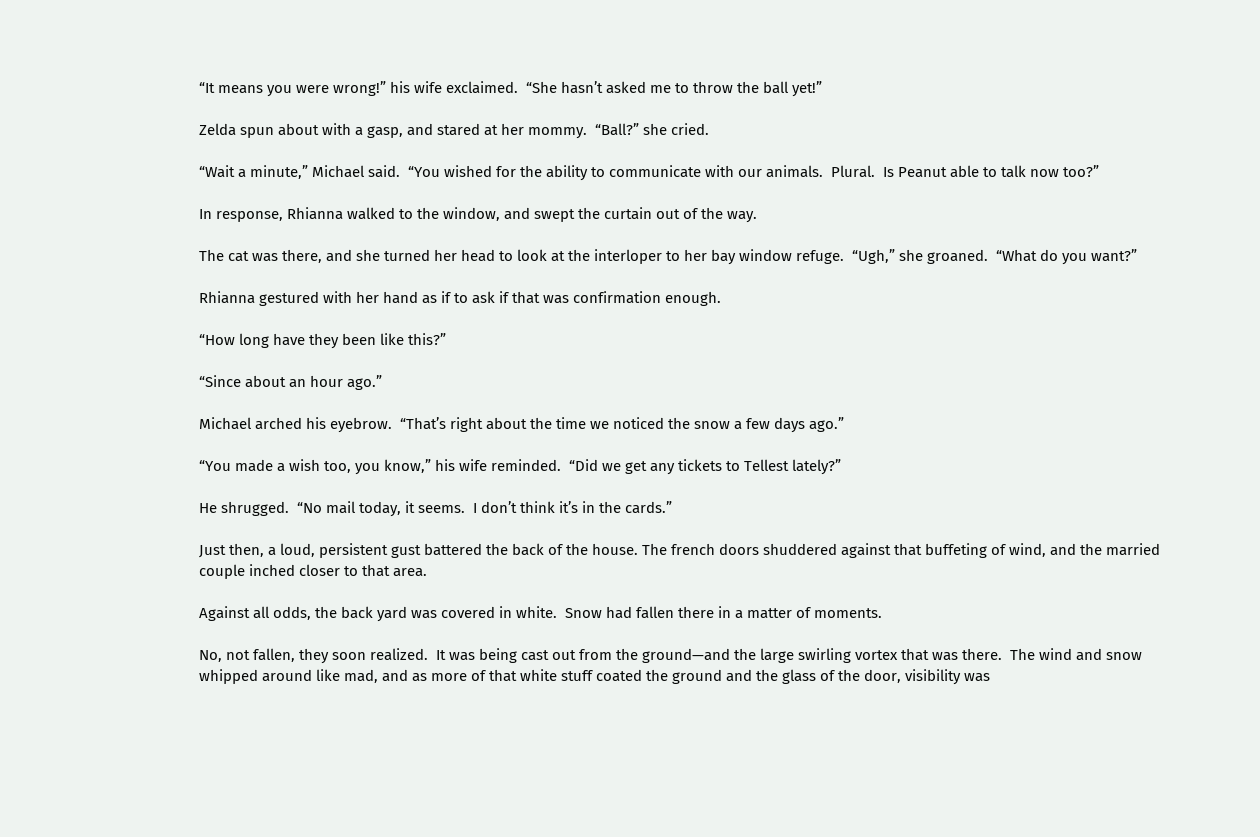“It means you were wrong!” his wife exclaimed.  “She hasn’t asked me to throw the ball yet!”

Zelda spun about with a gasp, and stared at her mommy.  “Ball?” she cried.

“Wait a minute,” Michael said.  “You wished for the ability to communicate with our animals.  Plural.  Is Peanut able to talk now too?”

In response, Rhianna walked to the window, and swept the curtain out of the way.

The cat was there, and she turned her head to look at the interloper to her bay window refuge.  “Ugh,” she groaned.  “What do you want?”

Rhianna gestured with her hand as if to ask if that was confirmation enough.

“How long have they been like this?”

“Since about an hour ago.”

Michael arched his eyebrow.  “That’s right about the time we noticed the snow a few days ago.”

“You made a wish too, you know,” his wife reminded.  “Did we get any tickets to Tellest lately?”

He shrugged.  “No mail today, it seems.  I don’t think it’s in the cards.”

Just then, a loud, persistent gust battered the back of the house. The french doors shuddered against that buffeting of wind, and the married couple inched closer to that area.

Against all odds, the back yard was covered in white.  Snow had fallen there in a matter of moments.

No, not fallen, they soon realized.  It was being cast out from the ground—and the large swirling vortex that was there.  The wind and snow whipped around like mad, and as more of that white stuff coated the ground and the glass of the door, visibility was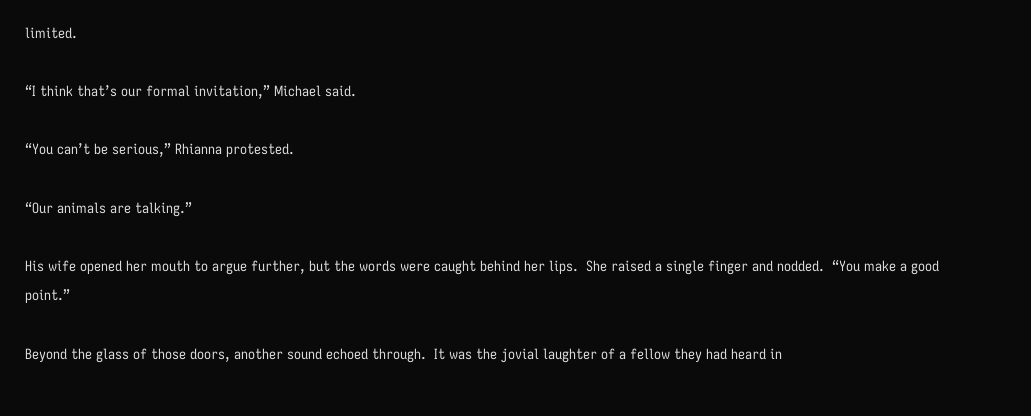limited.

“I think that’s our formal invitation,” Michael said.

“You can’t be serious,” Rhianna protested.

“Our animals are talking.”

His wife opened her mouth to argue further, but the words were caught behind her lips.  She raised a single finger and nodded.  “You make a good point.”

Beyond the glass of those doors, another sound echoed through.  It was the jovial laughter of a fellow they had heard in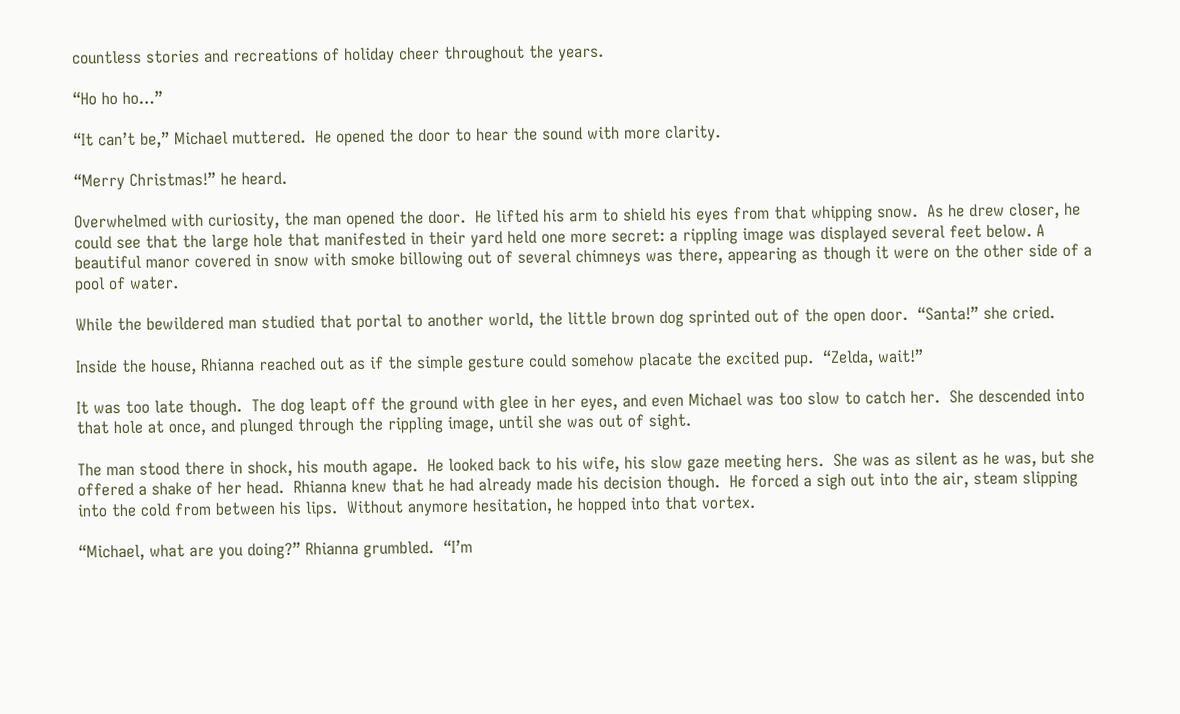countless stories and recreations of holiday cheer throughout the years.

“Ho ho ho…”

“It can’t be,” Michael muttered.  He opened the door to hear the sound with more clarity.

“Merry Christmas!” he heard.

Overwhelmed with curiosity, the man opened the door.  He lifted his arm to shield his eyes from that whipping snow.  As he drew closer, he could see that the large hole that manifested in their yard held one more secret: a rippling image was displayed several feet below. A beautiful manor covered in snow with smoke billowing out of several chimneys was there, appearing as though it were on the other side of a pool of water.

While the bewildered man studied that portal to another world, the little brown dog sprinted out of the open door.  “Santa!” she cried.

Inside the house, Rhianna reached out as if the simple gesture could somehow placate the excited pup.  “Zelda, wait!”

It was too late though.  The dog leapt off the ground with glee in her eyes, and even Michael was too slow to catch her.  She descended into that hole at once, and plunged through the rippling image, until she was out of sight.

The man stood there in shock, his mouth agape.  He looked back to his wife, his slow gaze meeting hers.  She was as silent as he was, but she offered a shake of her head.  Rhianna knew that he had already made his decision though.  He forced a sigh out into the air, steam slipping into the cold from between his lips.  Without anymore hesitation, he hopped into that vortex.

“Michael, what are you doing?” Rhianna grumbled.  “I’m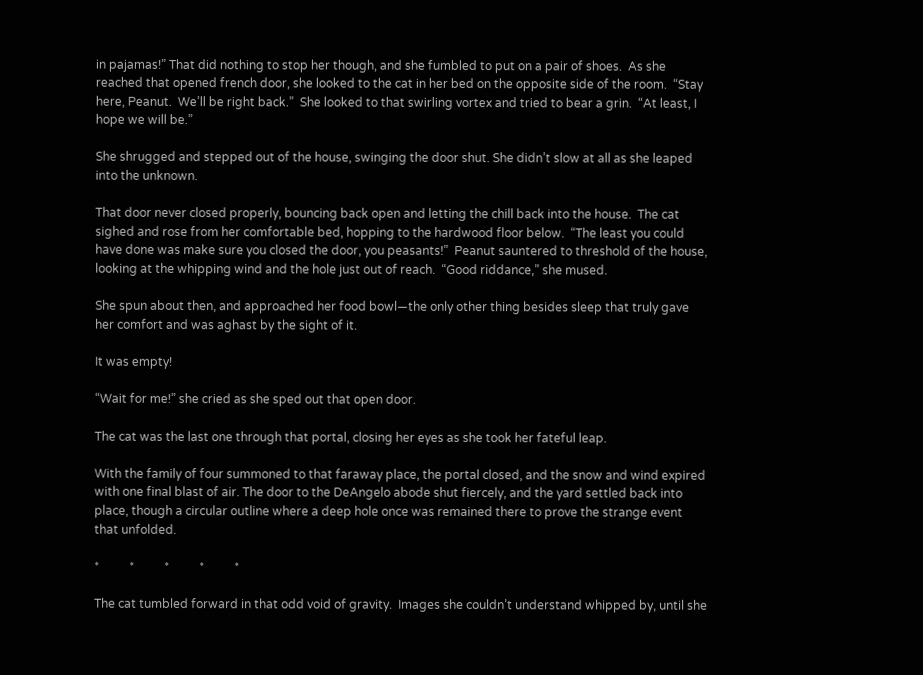in pajamas!” That did nothing to stop her though, and she fumbled to put on a pair of shoes.  As she reached that opened french door, she looked to the cat in her bed on the opposite side of the room.  “Stay here, Peanut.  We’ll be right back.”  She looked to that swirling vortex and tried to bear a grin.  “At least, I hope we will be.”

She shrugged and stepped out of the house, swinging the door shut. She didn’t slow at all as she leaped into the unknown.

That door never closed properly, bouncing back open and letting the chill back into the house.  The cat sighed and rose from her comfortable bed, hopping to the hardwood floor below.  “The least you could have done was make sure you closed the door, you peasants!”  Peanut sauntered to threshold of the house, looking at the whipping wind and the hole just out of reach.  “Good riddance,” she mused.

She spun about then, and approached her food bowl—the only other thing besides sleep that truly gave her comfort and was aghast by the sight of it.

It was empty!

“Wait for me!” she cried as she sped out that open door.

The cat was the last one through that portal, closing her eyes as she took her fateful leap.

With the family of four summoned to that faraway place, the portal closed, and the snow and wind expired with one final blast of air. The door to the DeAngelo abode shut fiercely, and the yard settled back into place, though a circular outline where a deep hole once was remained there to prove the strange event that unfolded.

*          *          *          *          *

The cat tumbled forward in that odd void of gravity.  Images she couldn’t understand whipped by, until she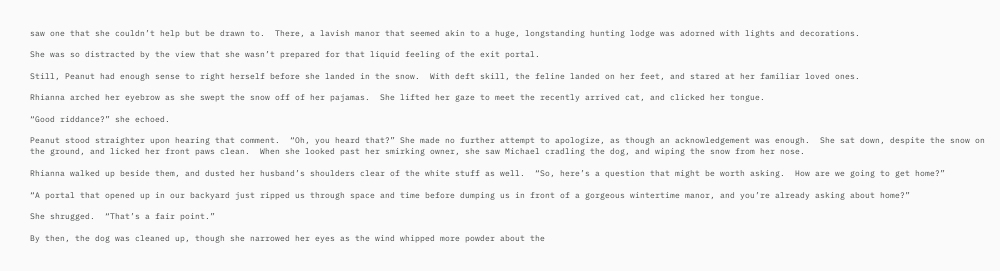saw one that she couldn’t help but be drawn to.  There, a lavish manor that seemed akin to a huge, longstanding hunting lodge was adorned with lights and decorations.

She was so distracted by the view that she wasn’t prepared for that liquid feeling of the exit portal.

Still, Peanut had enough sense to right herself before she landed in the snow.  With deft skill, the feline landed on her feet, and stared at her familiar loved ones.

Rhianna arched her eyebrow as she swept the snow off of her pajamas.  She lifted her gaze to meet the recently arrived cat, and clicked her tongue.

“Good riddance?” she echoed.

Peanut stood straighter upon hearing that comment.  “Oh, you heard that?” She made no further attempt to apologize, as though an acknowledgement was enough.  She sat down, despite the snow on the ground, and licked her front paws clean.  When she looked past her smirking owner, she saw Michael cradling the dog, and wiping the snow from her nose.

Rhianna walked up beside them, and dusted her husband’s shoulders clear of the white stuff as well.  “So, here’s a question that might be worth asking.  How are we going to get home?”

“A portal that opened up in our backyard just ripped us through space and time before dumping us in front of a gorgeous wintertime manor, and you’re already asking about home?”

She shrugged.  “That’s a fair point.”

By then, the dog was cleaned up, though she narrowed her eyes as the wind whipped more powder about the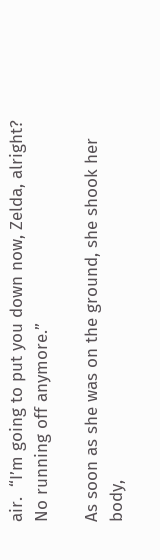air.  “I’m going to put you down now, Zelda, alright?  No running off anymore.”

As soon as she was on the ground, she shook her body,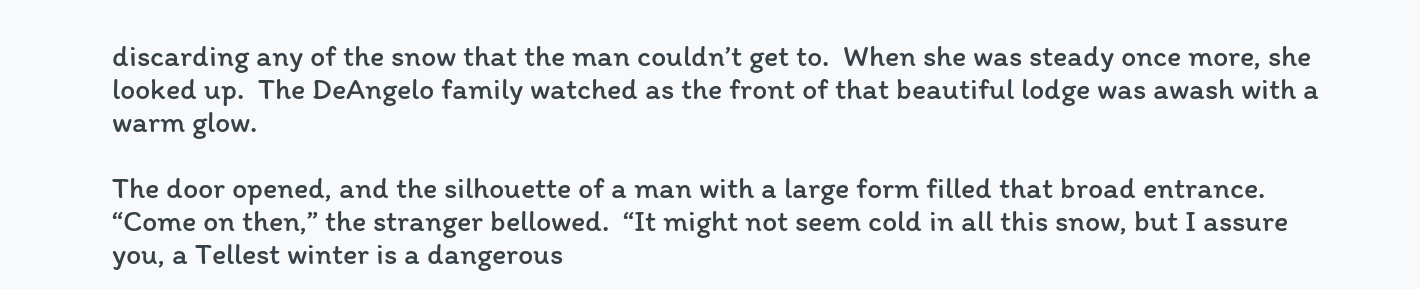discarding any of the snow that the man couldn’t get to.  When she was steady once more, she looked up.  The DeAngelo family watched as the front of that beautiful lodge was awash with a warm glow.

The door opened, and the silhouette of a man with a large form filled that broad entrance.  “Come on then,” the stranger bellowed.  “It might not seem cold in all this snow, but I assure you, a Tellest winter is a dangerous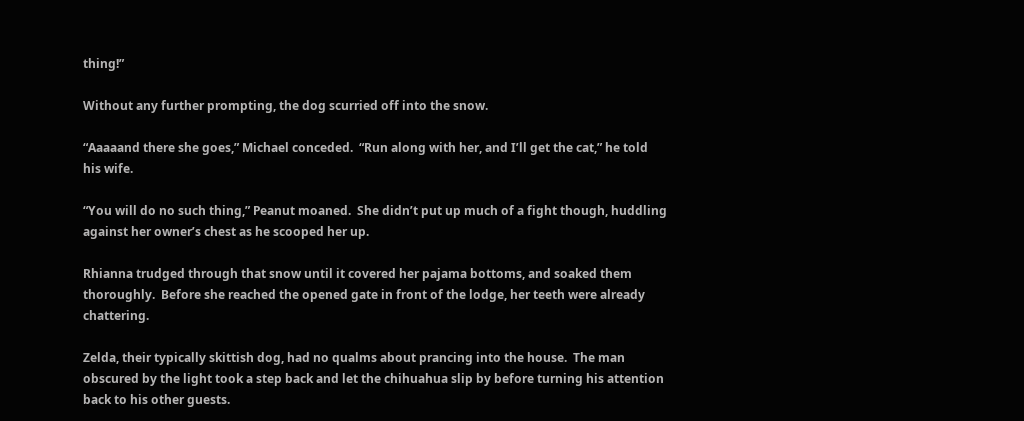thing!”

Without any further prompting, the dog scurried off into the snow.

“Aaaaand there she goes,” Michael conceded.  “Run along with her, and I’ll get the cat,” he told his wife.

“You will do no such thing,” Peanut moaned.  She didn’t put up much of a fight though, huddling against her owner’s chest as he scooped her up.

Rhianna trudged through that snow until it covered her pajama bottoms, and soaked them thoroughly.  Before she reached the opened gate in front of the lodge, her teeth were already chattering.

Zelda, their typically skittish dog, had no qualms about prancing into the house.  The man obscured by the light took a step back and let the chihuahua slip by before turning his attention back to his other guests.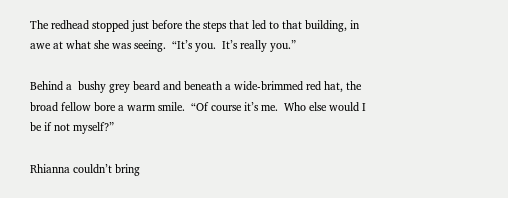The redhead stopped just before the steps that led to that building, in awe at what she was seeing.  “It’s you.  It’s really you.”

Behind a  bushy grey beard and beneath a wide-brimmed red hat, the broad fellow bore a warm smile.  “Of course it’s me.  Who else would I be if not myself?”

Rhianna couldn’t bring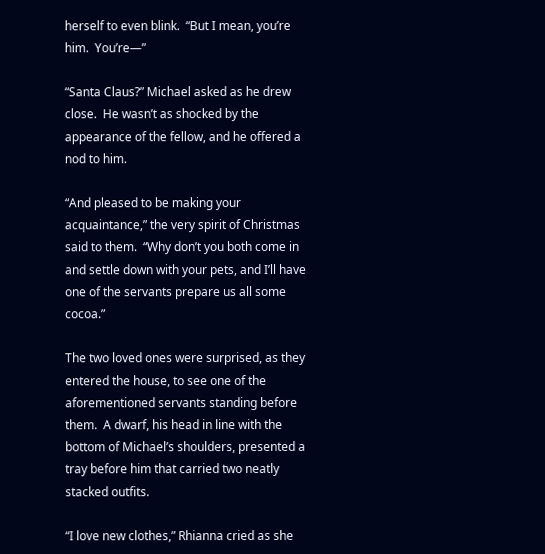herself to even blink.  “But I mean, you’re him.  You’re—”

“Santa Claus?” Michael asked as he drew close.  He wasn’t as shocked by the appearance of the fellow, and he offered a nod to him.

“And pleased to be making your acquaintance,” the very spirit of Christmas said to them.  “Why don’t you both come in and settle down with your pets, and I’ll have one of the servants prepare us all some cocoa.”

The two loved ones were surprised, as they entered the house, to see one of the aforementioned servants standing before them.  A dwarf, his head in line with the bottom of Michael’s shoulders, presented a tray before him that carried two neatly stacked outfits.

“I love new clothes,” Rhianna cried as she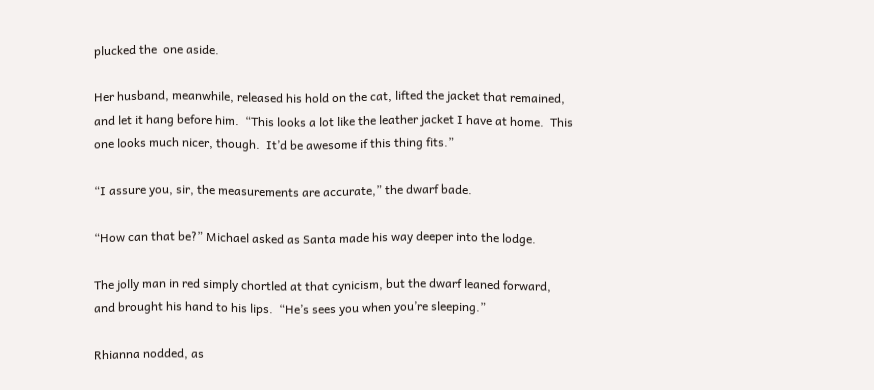plucked the  one aside.

Her husband, meanwhile, released his hold on the cat, lifted the jacket that remained, and let it hang before him.  “This looks a lot like the leather jacket I have at home.  This one looks much nicer, though.  It’d be awesome if this thing fits.”

“I assure you, sir, the measurements are accurate,” the dwarf bade.

“How can that be?” Michael asked as Santa made his way deeper into the lodge.

The jolly man in red simply chortled at that cynicism, but the dwarf leaned forward, and brought his hand to his lips.  “He’s sees you when you’re sleeping.”

Rhianna nodded, as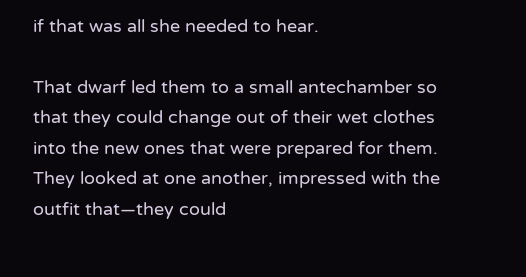if that was all she needed to hear.

That dwarf led them to a small antechamber so that they could change out of their wet clothes into the new ones that were prepared for them.  They looked at one another, impressed with the outfit that—they could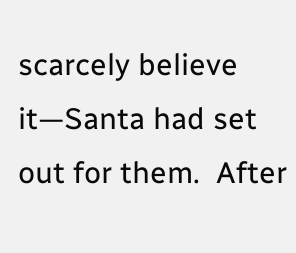scarcely believe it—Santa had set out for them.  After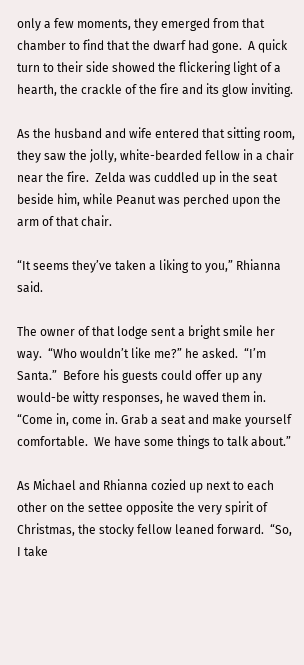only a few moments, they emerged from that chamber to find that the dwarf had gone.  A quick turn to their side showed the flickering light of a hearth, the crackle of the fire and its glow inviting.

As the husband and wife entered that sitting room, they saw the jolly, white-bearded fellow in a chair near the fire.  Zelda was cuddled up in the seat beside him, while Peanut was perched upon the arm of that chair.

“It seems they’ve taken a liking to you,” Rhianna said.

The owner of that lodge sent a bright smile her way.  “Who wouldn’t like me?” he asked.  “I’m Santa.”  Before his guests could offer up any would-be witty responses, he waved them in.  “Come in, come in. Grab a seat and make yourself comfortable.  We have some things to talk about.”

As Michael and Rhianna cozied up next to each other on the settee opposite the very spirit of Christmas, the stocky fellow leaned forward.  “So, I take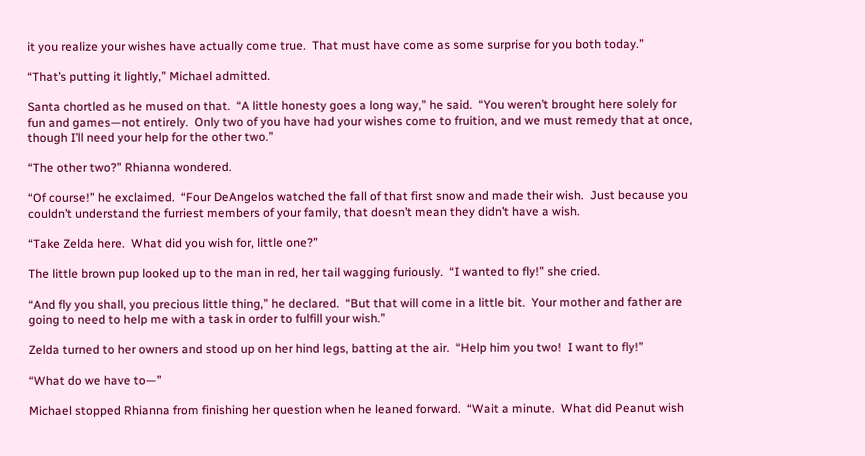it you realize your wishes have actually come true.  That must have come as some surprise for you both today.”

“That’s putting it lightly,” Michael admitted.

Santa chortled as he mused on that.  “A little honesty goes a long way,” he said.  “You weren’t brought here solely for fun and games—not entirely.  Only two of you have had your wishes come to fruition, and we must remedy that at once, though I’ll need your help for the other two.”

“The other two?” Rhianna wondered.

“Of course!” he exclaimed.  “Four DeAngelos watched the fall of that first snow and made their wish.  Just because you couldn’t understand the furriest members of your family, that doesn’t mean they didn’t have a wish.

“Take Zelda here.  What did you wish for, little one?”

The little brown pup looked up to the man in red, her tail wagging furiously.  “I wanted to fly!” she cried.

“And fly you shall, you precious little thing,” he declared.  “But that will come in a little bit.  Your mother and father are going to need to help me with a task in order to fulfill your wish.”

Zelda turned to her owners and stood up on her hind legs, batting at the air.  “Help him you two!  I want to fly!”

“What do we have to—”

Michael stopped Rhianna from finishing her question when he leaned forward.  “Wait a minute.  What did Peanut wish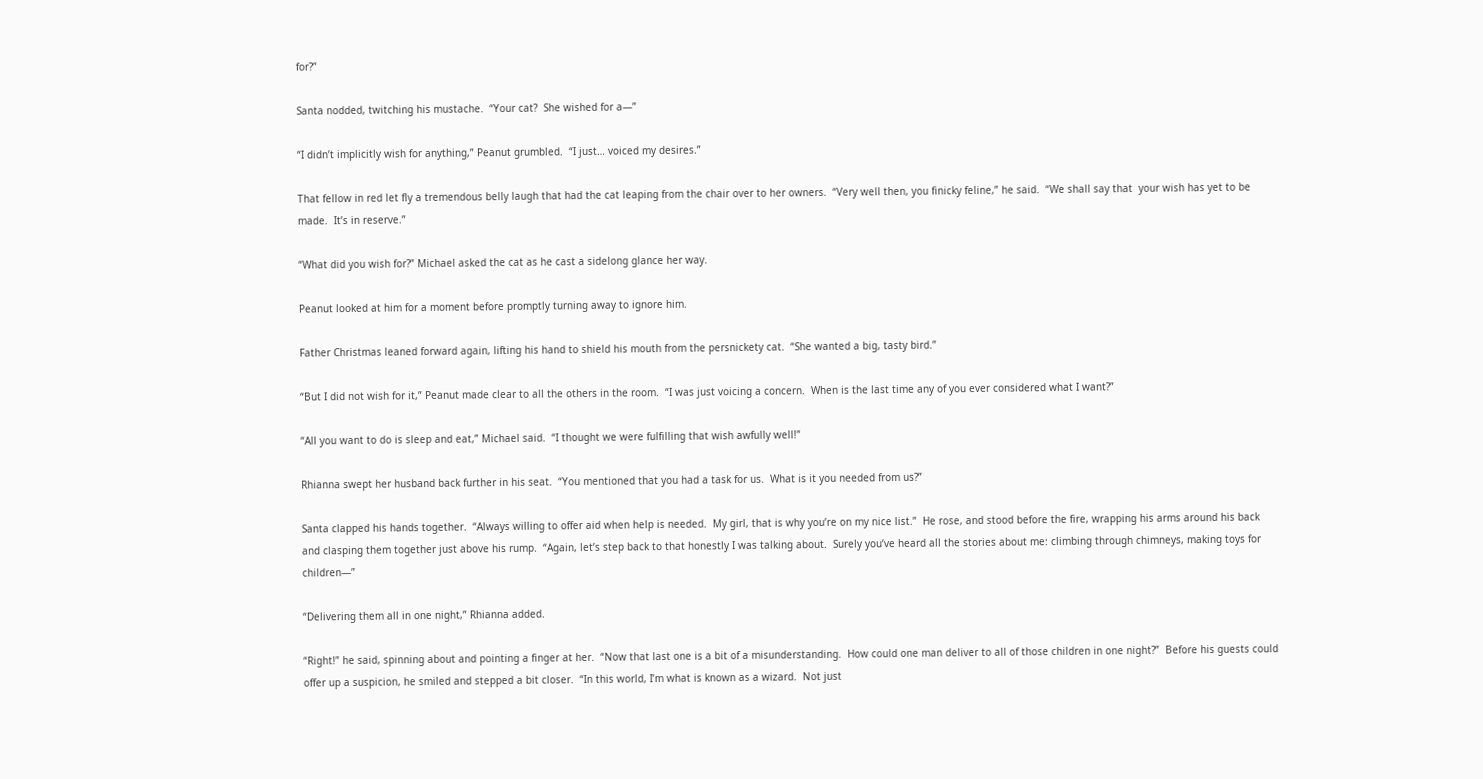for?”

Santa nodded, twitching his mustache.  “Your cat?  She wished for a—”

“I didn’t implicitly wish for anything,” Peanut grumbled.  “I just… voiced my desires.”

That fellow in red let fly a tremendous belly laugh that had the cat leaping from the chair over to her owners.  “Very well then, you finicky feline,” he said.  “We shall say that  your wish has yet to be made.  It’s in reserve.”

“What did you wish for?” Michael asked the cat as he cast a sidelong glance her way.

Peanut looked at him for a moment before promptly turning away to ignore him.

Father Christmas leaned forward again, lifting his hand to shield his mouth from the persnickety cat.  “She wanted a big, tasty bird.”

“But I did not wish for it,” Peanut made clear to all the others in the room.  “I was just voicing a concern.  When is the last time any of you ever considered what I want?”

“All you want to do is sleep and eat,” Michael said.  “I thought we were fulfilling that wish awfully well!”

Rhianna swept her husband back further in his seat.  “You mentioned that you had a task for us.  What is it you needed from us?”

Santa clapped his hands together.  “Always willing to offer aid when help is needed.  My girl, that is why you’re on my nice list.”  He rose, and stood before the fire, wrapping his arms around his back and clasping them together just above his rump.  “Again, let’s step back to that honestly I was talking about.  Surely you’ve heard all the stories about me: climbing through chimneys, making toys for children—”

“Delivering them all in one night,” Rhianna added.

“Right!” he said, spinning about and pointing a finger at her.  “Now that last one is a bit of a misunderstanding.  How could one man deliver to all of those children in one night?”  Before his guests could offer up a suspicion, he smiled and stepped a bit closer.  “In this world, I’m what is known as a wizard.  Not just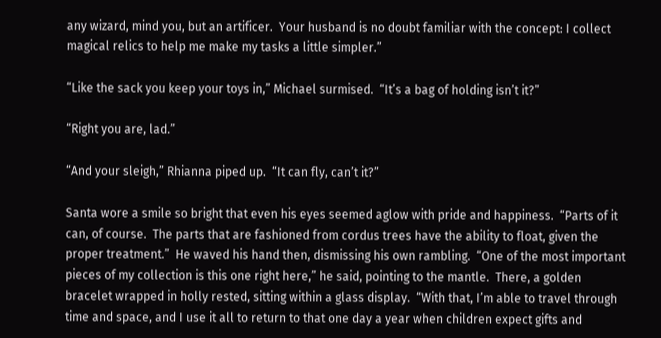any wizard, mind you, but an artificer.  Your husband is no doubt familiar with the concept: I collect magical relics to help me make my tasks a little simpler.”

“Like the sack you keep your toys in,” Michael surmised.  “It’s a bag of holding isn’t it?”

“Right you are, lad.”

“And your sleigh,” Rhianna piped up.  “It can fly, can’t it?”

Santa wore a smile so bright that even his eyes seemed aglow with pride and happiness.  “Parts of it can, of course.  The parts that are fashioned from cordus trees have the ability to float, given the proper treatment.”  He waved his hand then, dismissing his own rambling.  “One of the most important pieces of my collection is this one right here,” he said, pointing to the mantle.  There, a golden bracelet wrapped in holly rested, sitting within a glass display.  “With that, I’m able to travel through time and space, and I use it all to return to that one day a year when children expect gifts and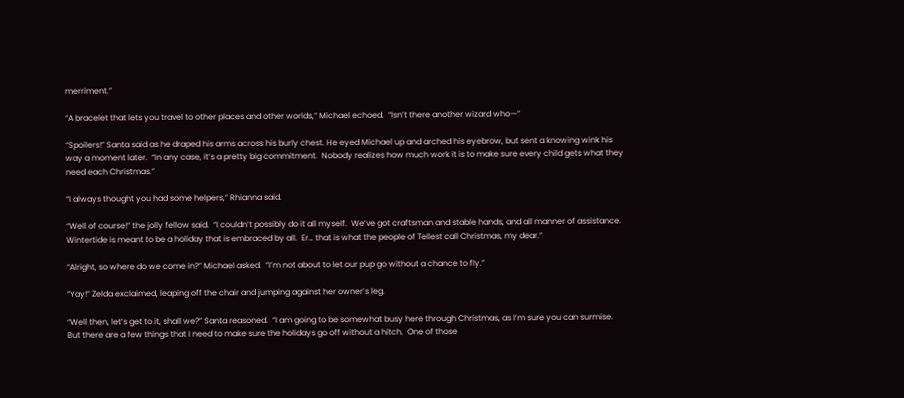merriment.”

“A bracelet that lets you travel to other places and other worlds,” Michael echoed.  “Isn’t there another wizard who—”

“Spoilers!” Santa said as he draped his arms across his burly chest. He eyed Michael up and arched his eyebrow, but sent a knowing wink his way a moment later.  “In any case, it’s a pretty big commitment.  Nobody realizes how much work it is to make sure every child gets what they need each Christmas.”

“I always thought you had some helpers,” Rhianna said.

“Well of course!” the jolly fellow said.  “I couldn’t possibly do it all myself.  We’ve got craftsman and stable hands, and all manner of assistance.  Wintertide is meant to be a holiday that is embraced by all.  Er… that is what the people of Tellest call Christmas, my dear.”

“Alright, so where do we come in?” Michael asked.  “I’m not about to let our pup go without a chance to fly.”

“Yay!” Zelda exclaimed, leaping off the chair and jumping against her owner’s leg.

“Well then, let’s get to it, shall we?” Santa reasoned.  “I am going to be somewhat busy here through Christmas, as I’m sure you can surmise.  But there are a few things that I need to make sure the holidays go off without a hitch.  One of those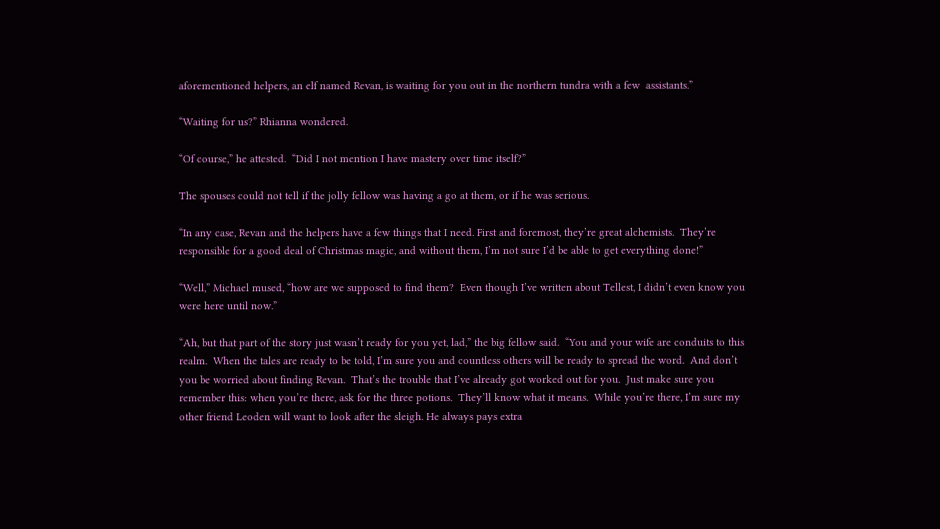aforementioned helpers, an elf named Revan, is waiting for you out in the northern tundra with a few  assistants.”

“Waiting for us?” Rhianna wondered.

“Of course,” he attested.  “Did I not mention I have mastery over time itself?”

The spouses could not tell if the jolly fellow was having a go at them, or if he was serious.

“In any case, Revan and the helpers have a few things that I need. First and foremost, they’re great alchemists.  They’re responsible for a good deal of Christmas magic, and without them, I’m not sure I’d be able to get everything done!”

“Well,” Michael mused, “how are we supposed to find them?  Even though I’ve written about Tellest, I didn’t even know you were here until now.”

“Ah, but that part of the story just wasn’t ready for you yet, lad,” the big fellow said.  “You and your wife are conduits to this realm.  When the tales are ready to be told, I’m sure you and countless others will be ready to spread the word.  And don’t you be worried about finding Revan.  That’s the trouble that I’ve already got worked out for you.  Just make sure you remember this: when you’re there, ask for the three potions.  They’ll know what it means.  While you’re there, I’m sure my other friend Leoden will want to look after the sleigh. He always pays extra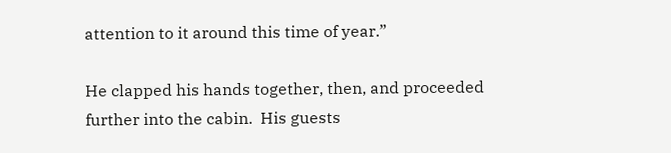attention to it around this time of year.”

He clapped his hands together, then, and proceeded further into the cabin.  His guests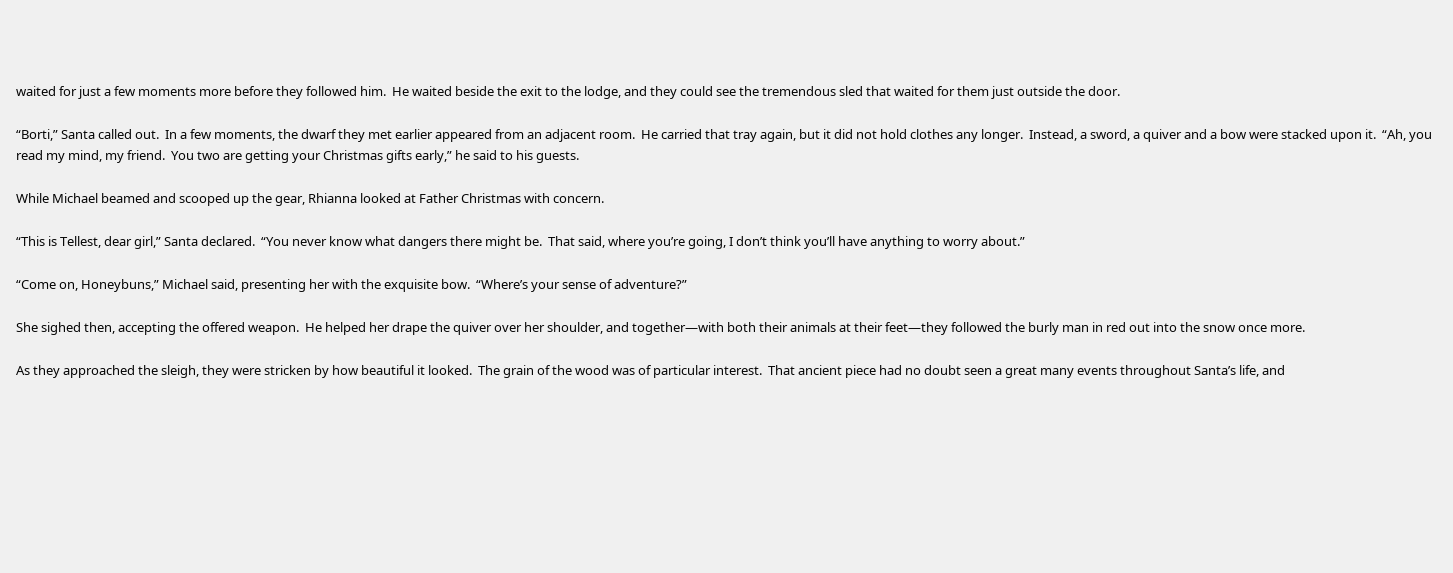waited for just a few moments more before they followed him.  He waited beside the exit to the lodge, and they could see the tremendous sled that waited for them just outside the door.

“Borti,” Santa called out.  In a few moments, the dwarf they met earlier appeared from an adjacent room.  He carried that tray again, but it did not hold clothes any longer.  Instead, a sword, a quiver and a bow were stacked upon it.  “Ah, you read my mind, my friend.  You two are getting your Christmas gifts early,” he said to his guests.

While Michael beamed and scooped up the gear, Rhianna looked at Father Christmas with concern.

“This is Tellest, dear girl,” Santa declared.  “You never know what dangers there might be.  That said, where you’re going, I don’t think you’ll have anything to worry about.”

“Come on, Honeybuns,” Michael said, presenting her with the exquisite bow.  “Where’s your sense of adventure?”

She sighed then, accepting the offered weapon.  He helped her drape the quiver over her shoulder, and together—with both their animals at their feet—they followed the burly man in red out into the snow once more.

As they approached the sleigh, they were stricken by how beautiful it looked.  The grain of the wood was of particular interest.  That ancient piece had no doubt seen a great many events throughout Santa’s life, and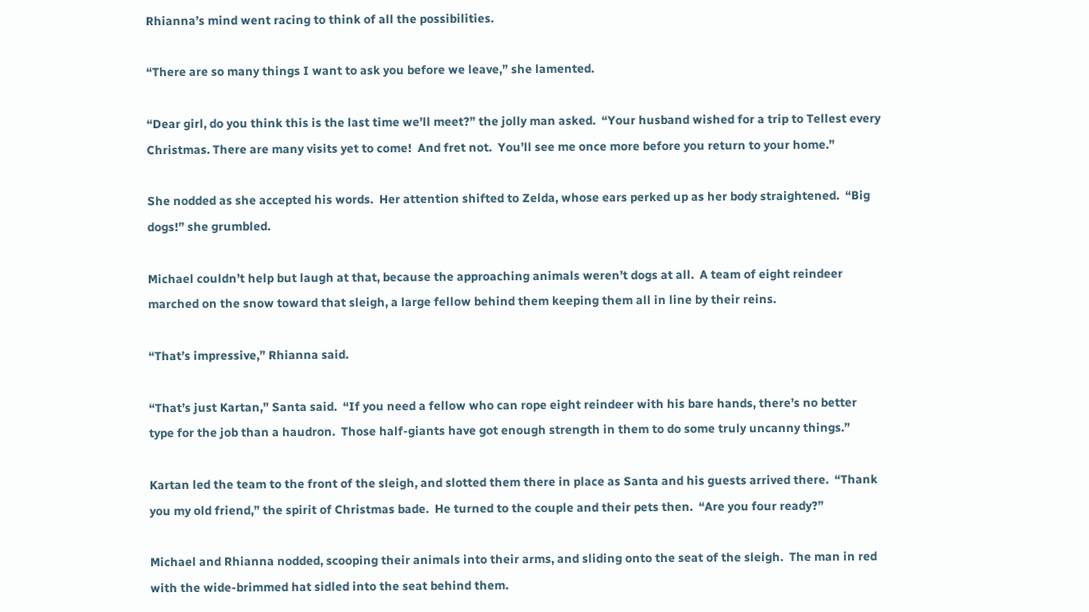Rhianna’s mind went racing to think of all the possibilities.

“There are so many things I want to ask you before we leave,” she lamented.

“Dear girl, do you think this is the last time we’ll meet?” the jolly man asked.  “Your husband wished for a trip to Tellest every Christmas. There are many visits yet to come!  And fret not.  You’ll see me once more before you return to your home.”

She nodded as she accepted his words.  Her attention shifted to Zelda, whose ears perked up as her body straightened.  “Big dogs!” she grumbled.

Michael couldn’t help but laugh at that, because the approaching animals weren’t dogs at all.  A team of eight reindeer marched on the snow toward that sleigh, a large fellow behind them keeping them all in line by their reins.

“That’s impressive,” Rhianna said.

“That’s just Kartan,” Santa said.  “If you need a fellow who can rope eight reindeer with his bare hands, there’s no better type for the job than a haudron.  Those half-giants have got enough strength in them to do some truly uncanny things.”

Kartan led the team to the front of the sleigh, and slotted them there in place as Santa and his guests arrived there.  “Thank you my old friend,” the spirit of Christmas bade.  He turned to the couple and their pets then.  “Are you four ready?”

Michael and Rhianna nodded, scooping their animals into their arms, and sliding onto the seat of the sleigh.  The man in red with the wide-brimmed hat sidled into the seat behind them.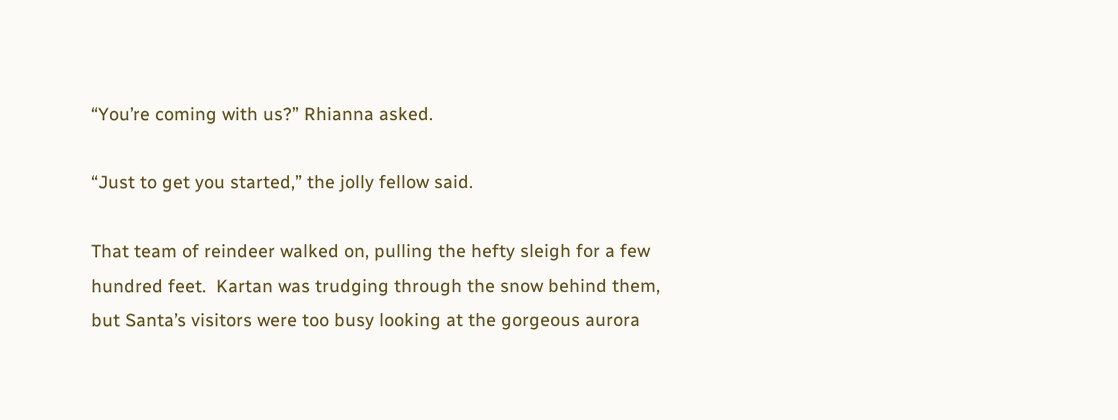“You’re coming with us?” Rhianna asked.

“Just to get you started,” the jolly fellow said.

That team of reindeer walked on, pulling the hefty sleigh for a few hundred feet.  Kartan was trudging through the snow behind them, but Santa’s visitors were too busy looking at the gorgeous aurora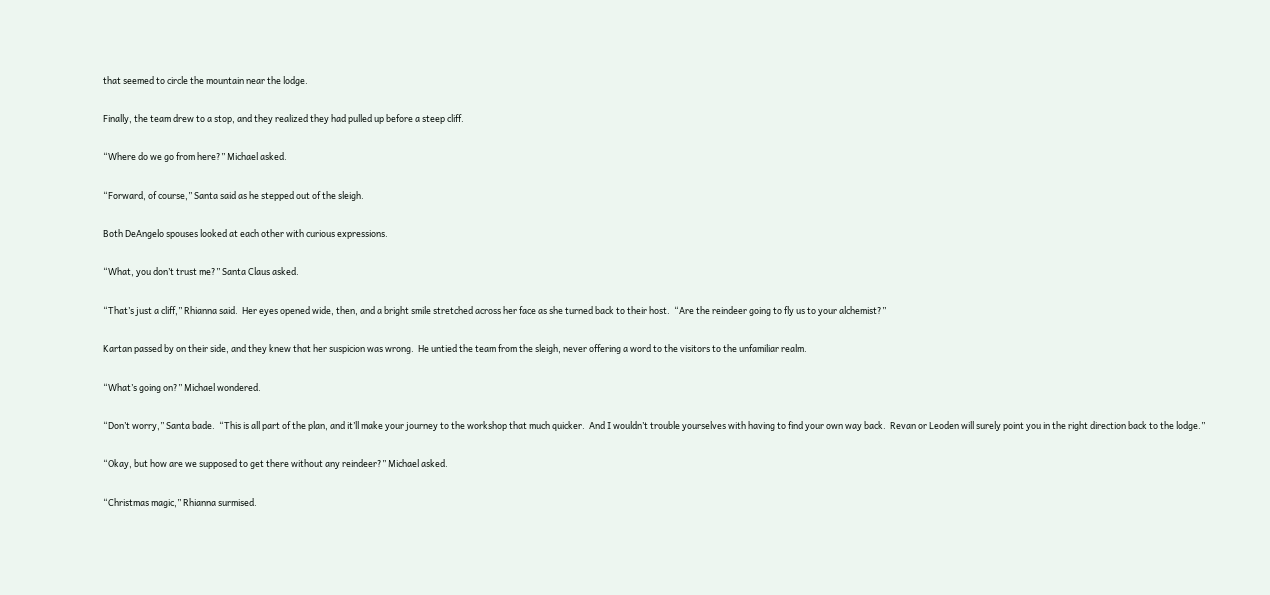that seemed to circle the mountain near the lodge.

Finally, the team drew to a stop, and they realized they had pulled up before a steep cliff.

“Where do we go from here?” Michael asked.

“Forward, of course,” Santa said as he stepped out of the sleigh.

Both DeAngelo spouses looked at each other with curious expressions.

“What, you don’t trust me?” Santa Claus asked.

“That’s just a cliff,” Rhianna said.  Her eyes opened wide, then, and a bright smile stretched across her face as she turned back to their host.  “Are the reindeer going to fly us to your alchemist?”

Kartan passed by on their side, and they knew that her suspicion was wrong.  He untied the team from the sleigh, never offering a word to the visitors to the unfamiliar realm.

“What’s going on?” Michael wondered.

“Don’t worry,” Santa bade.  “This is all part of the plan, and it’ll make your journey to the workshop that much quicker.  And I wouldn’t trouble yourselves with having to find your own way back.  Revan or Leoden will surely point you in the right direction back to the lodge.”

“Okay, but how are we supposed to get there without any reindeer?” Michael asked.

“Christmas magic,” Rhianna surmised.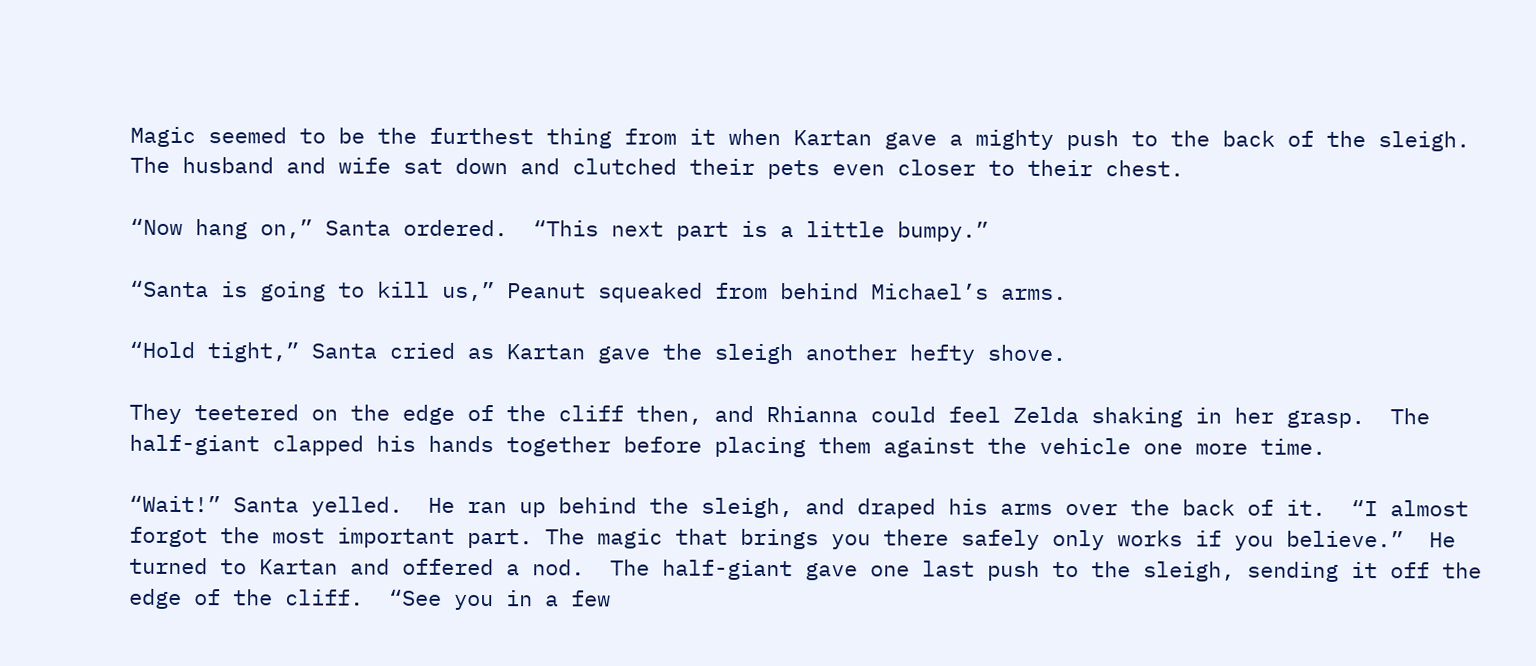Magic seemed to be the furthest thing from it when Kartan gave a mighty push to the back of the sleigh.  The husband and wife sat down and clutched their pets even closer to their chest.

“Now hang on,” Santa ordered.  “This next part is a little bumpy.”

“Santa is going to kill us,” Peanut squeaked from behind Michael’s arms.

“Hold tight,” Santa cried as Kartan gave the sleigh another hefty shove.

They teetered on the edge of the cliff then, and Rhianna could feel Zelda shaking in her grasp.  The half-giant clapped his hands together before placing them against the vehicle one more time.

“Wait!” Santa yelled.  He ran up behind the sleigh, and draped his arms over the back of it.  “I almost forgot the most important part. The magic that brings you there safely only works if you believe.”  He turned to Kartan and offered a nod.  The half-giant gave one last push to the sleigh, sending it off the edge of the cliff.  “See you in a few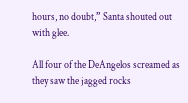hours, no doubt,” Santa shouted out with glee.

All four of the DeAngelos screamed as they saw the jagged rocks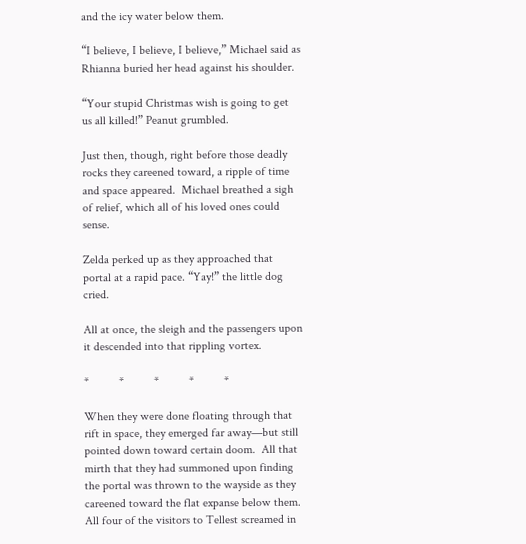and the icy water below them.

“I believe, I believe, I believe,” Michael said as Rhianna buried her head against his shoulder.

“Your stupid Christmas wish is going to get us all killed!” Peanut grumbled.

Just then, though, right before those deadly rocks they careened toward, a ripple of time and space appeared.  Michael breathed a sigh of relief, which all of his loved ones could sense.

Zelda perked up as they approached that portal at a rapid pace. “Yay!” the little dog cried.

All at once, the sleigh and the passengers upon it descended into that rippling vortex.

*          *          *          *          *

When they were done floating through that rift in space, they emerged far away—but still pointed down toward certain doom.  All that mirth that they had summoned upon finding the portal was thrown to the wayside as they careened toward the flat expanse below them.  All four of the visitors to Tellest screamed in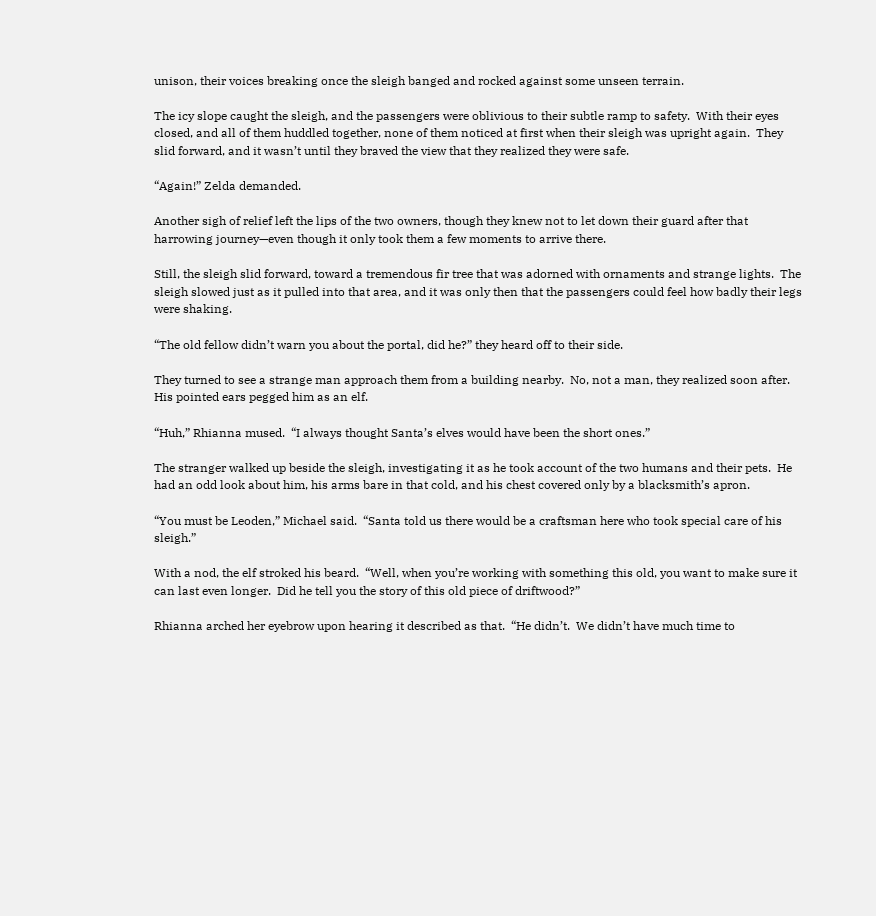unison, their voices breaking once the sleigh banged and rocked against some unseen terrain.

The icy slope caught the sleigh, and the passengers were oblivious to their subtle ramp to safety.  With their eyes closed, and all of them huddled together, none of them noticed at first when their sleigh was upright again.  They slid forward, and it wasn’t until they braved the view that they realized they were safe.

“Again!” Zelda demanded.

Another sigh of relief left the lips of the two owners, though they knew not to let down their guard after that harrowing journey—even though it only took them a few moments to arrive there.

Still, the sleigh slid forward, toward a tremendous fir tree that was adorned with ornaments and strange lights.  The sleigh slowed just as it pulled into that area, and it was only then that the passengers could feel how badly their legs were shaking.

“The old fellow didn’t warn you about the portal, did he?” they heard off to their side.

They turned to see a strange man approach them from a building nearby.  No, not a man, they realized soon after.  His pointed ears pegged him as an elf.

“Huh,” Rhianna mused.  “I always thought Santa’s elves would have been the short ones.”

The stranger walked up beside the sleigh, investigating it as he took account of the two humans and their pets.  He had an odd look about him, his arms bare in that cold, and his chest covered only by a blacksmith’s apron.

“You must be Leoden,” Michael said.  “Santa told us there would be a craftsman here who took special care of his sleigh.”

With a nod, the elf stroked his beard.  “Well, when you’re working with something this old, you want to make sure it can last even longer.  Did he tell you the story of this old piece of driftwood?”

Rhianna arched her eyebrow upon hearing it described as that.  “He didn’t.  We didn’t have much time to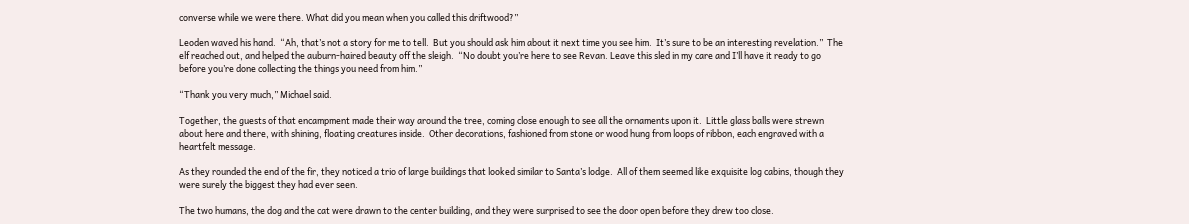converse while we were there. What did you mean when you called this driftwood?”

Leoden waved his hand.  “Ah, that’s not a story for me to tell.  But you should ask him about it next time you see him.  It’s sure to be an interesting revelation.”  The elf reached out, and helped the auburn-haired beauty off the sleigh.  “No doubt you’re here to see Revan. Leave this sled in my care and I’ll have it ready to go before you’re done collecting the things you need from him.”

“Thank you very much,” Michael said.

Together, the guests of that encampment made their way around the tree, coming close enough to see all the ornaments upon it.  Little glass balls were strewn about here and there, with shining, floating creatures inside.  Other decorations, fashioned from stone or wood hung from loops of ribbon, each engraved with a heartfelt message.

As they rounded the end of the fir, they noticed a trio of large buildings that looked similar to Santa’s lodge.  All of them seemed like exquisite log cabins, though they were surely the biggest they had ever seen.

The two humans, the dog and the cat were drawn to the center building, and they were surprised to see the door open before they drew too close.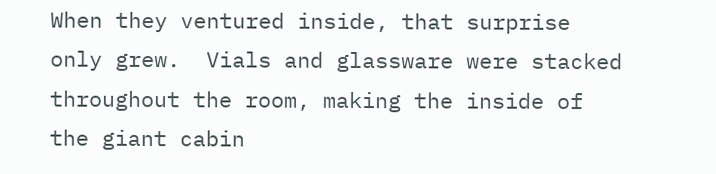When they ventured inside, that surprise only grew.  Vials and glassware were stacked throughout the room, making the inside of the giant cabin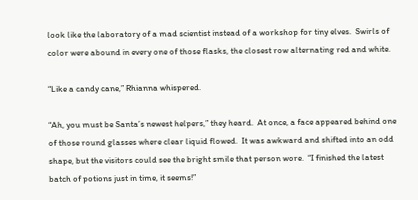look like the laboratory of a mad scientist instead of a workshop for tiny elves.  Swirls of color were abound in every one of those flasks, the closest row alternating red and white.

“Like a candy cane,” Rhianna whispered.

“Ah, you must be Santa’s newest helpers,” they heard.  At once, a face appeared behind one of those round glasses where clear liquid flowed.  It was awkward and shifted into an odd shape, but the visitors could see the bright smile that person wore.  “I finished the latest batch of potions just in time, it seems!”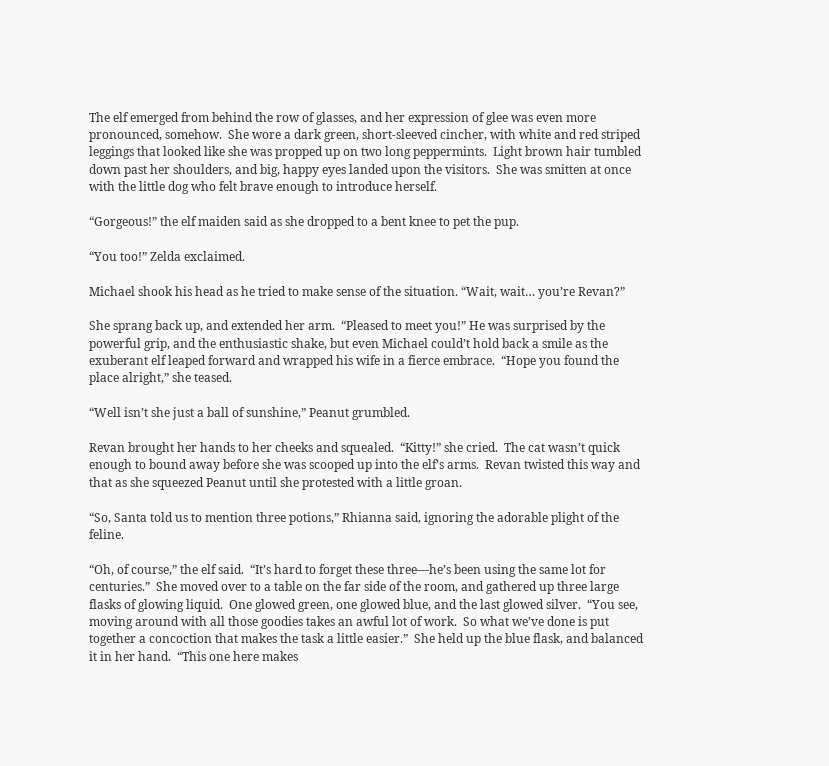The elf emerged from behind the row of glasses, and her expression of glee was even more pronounced, somehow.  She wore a dark green, short-sleeved cincher, with white and red striped leggings that looked like she was propped up on two long peppermints.  Light brown hair tumbled down past her shoulders, and big, happy eyes landed upon the visitors.  She was smitten at once with the little dog who felt brave enough to introduce herself.

“Gorgeous!” the elf maiden said as she dropped to a bent knee to pet the pup.

“You too!” Zelda exclaimed.

Michael shook his head as he tried to make sense of the situation. “Wait, wait… you’re Revan?”

She sprang back up, and extended her arm.  “Pleased to meet you!” He was surprised by the powerful grip, and the enthusiastic shake, but even Michael could’t hold back a smile as the exuberant elf leaped forward and wrapped his wife in a fierce embrace.  “Hope you found the place alright,” she teased.

“Well isn’t she just a ball of sunshine,” Peanut grumbled.

Revan brought her hands to her cheeks and squealed.  “Kitty!” she cried.  The cat wasn’t quick enough to bound away before she was scooped up into the elf’s arms.  Revan twisted this way and that as she squeezed Peanut until she protested with a little groan.

“So, Santa told us to mention three potions,” Rhianna said, ignoring the adorable plight of the feline.

“Oh, of course,” the elf said.  “It’s hard to forget these three—he’s been using the same lot for centuries.”  She moved over to a table on the far side of the room, and gathered up three large flasks of glowing liquid.  One glowed green, one glowed blue, and the last glowed silver.  “You see, moving around with all those goodies takes an awful lot of work.  So what we’ve done is put together a concoction that makes the task a little easier.”  She held up the blue flask, and balanced it in her hand.  “This one here makes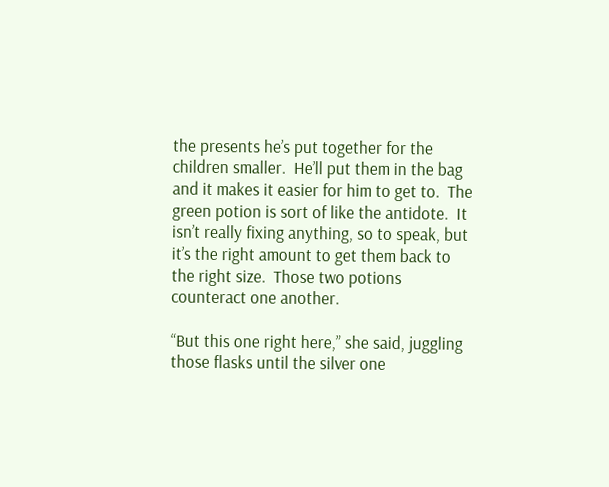the presents he’s put together for the children smaller.  He’ll put them in the bag and it makes it easier for him to get to.  The green potion is sort of like the antidote.  It isn’t really fixing anything, so to speak, but it’s the right amount to get them back to the right size.  Those two potions counteract one another.

“But this one right here,” she said, juggling those flasks until the silver one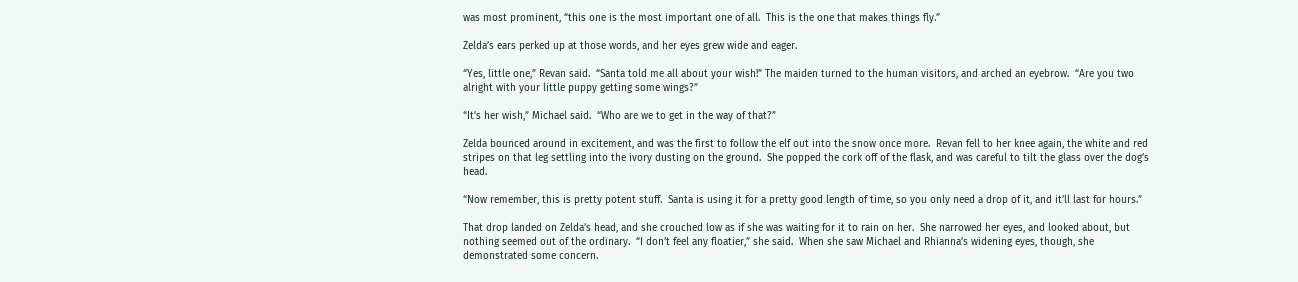was most prominent, “this one is the most important one of all.  This is the one that makes things fly.”

Zelda’s ears perked up at those words, and her eyes grew wide and eager.

“Yes, little one,” Revan said.  “Santa told me all about your wish!” The maiden turned to the human visitors, and arched an eyebrow.  “Are you two alright with your little puppy getting some wings?”

“It’s her wish,” Michael said.  “Who are we to get in the way of that?”

Zelda bounced around in excitement, and was the first to follow the elf out into the snow once more.  Revan fell to her knee again, the white and red stripes on that leg settling into the ivory dusting on the ground.  She popped the cork off of the flask, and was careful to tilt the glass over the dog’s head.

“Now remember, this is pretty potent stuff.  Santa is using it for a pretty good length of time, so you only need a drop of it, and it’ll last for hours.”

That drop landed on Zelda’s head, and she crouched low as if she was waiting for it to rain on her.  She narrowed her eyes, and looked about, but nothing seemed out of the ordinary.  “I don’t feel any floatier,” she said.  When she saw Michael and Rhianna’s widening eyes, though, she demonstrated some concern.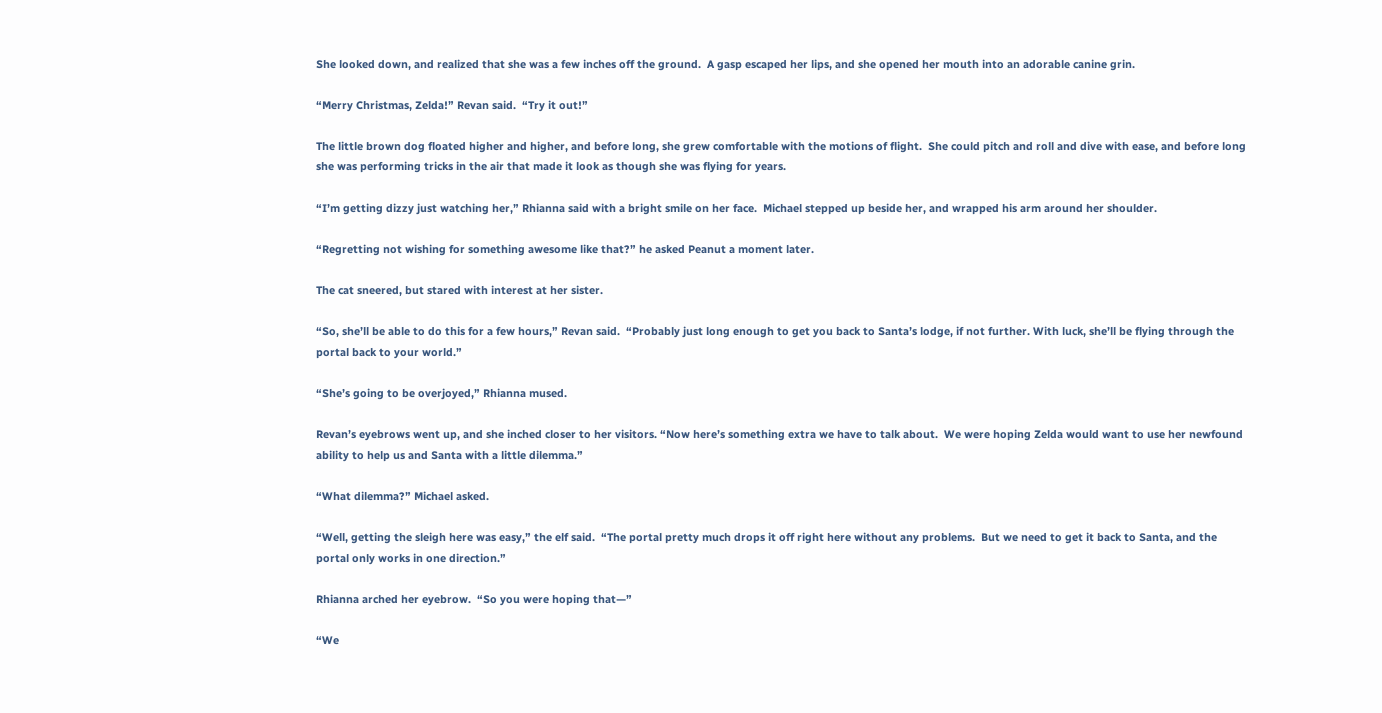She looked down, and realized that she was a few inches off the ground.  A gasp escaped her lips, and she opened her mouth into an adorable canine grin.

“Merry Christmas, Zelda!” Revan said.  “Try it out!”

The little brown dog floated higher and higher, and before long, she grew comfortable with the motions of flight.  She could pitch and roll and dive with ease, and before long she was performing tricks in the air that made it look as though she was flying for years.

“I’m getting dizzy just watching her,” Rhianna said with a bright smile on her face.  Michael stepped up beside her, and wrapped his arm around her shoulder.

“Regretting not wishing for something awesome like that?” he asked Peanut a moment later.

The cat sneered, but stared with interest at her sister.

“So, she’ll be able to do this for a few hours,” Revan said.  “Probably just long enough to get you back to Santa’s lodge, if not further. With luck, she’ll be flying through the portal back to your world.”

“She’s going to be overjoyed,” Rhianna mused.

Revan’s eyebrows went up, and she inched closer to her visitors. “Now here’s something extra we have to talk about.  We were hoping Zelda would want to use her newfound ability to help us and Santa with a little dilemma.”

“What dilemma?” Michael asked.

“Well, getting the sleigh here was easy,” the elf said.  “The portal pretty much drops it off right here without any problems.  But we need to get it back to Santa, and the portal only works in one direction.”

Rhianna arched her eyebrow.  “So you were hoping that—”

“We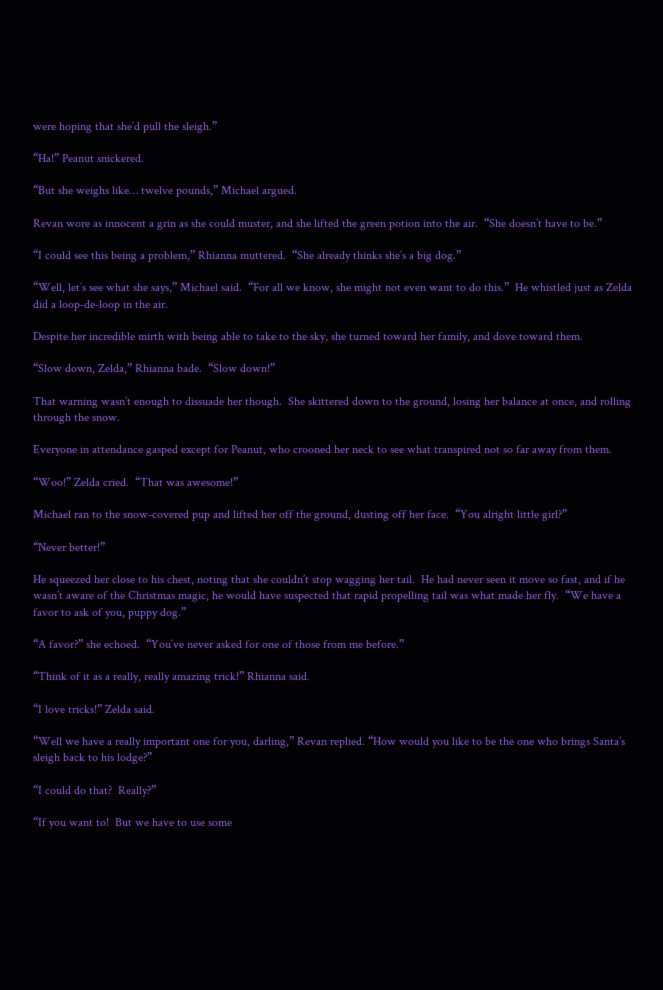were hoping that she’d pull the sleigh.”

“Ha!” Peanut snickered.

“But she weighs like… twelve pounds,” Michael argued.

Revan wore as innocent a grin as she could muster, and she lifted the green potion into the air.  “She doesn’t have to be.”

“I could see this being a problem,” Rhianna muttered.  “She already thinks she’s a big dog.”

“Well, let’s see what she says,” Michael said.  “For all we know, she might not even want to do this.”  He whistled just as Zelda did a loop-de-loop in the air.

Despite her incredible mirth with being able to take to the sky, she turned toward her family, and dove toward them.

“Slow down, Zelda,” Rhianna bade.  “Slow down!”

That warning wasn’t enough to dissuade her though.  She skittered down to the ground, losing her balance at once, and rolling through the snow.

Everyone in attendance gasped except for Peanut, who crooned her neck to see what transpired not so far away from them.

“Woo!” Zelda cried.  “That was awesome!”

Michael ran to the snow-covered pup and lifted her off the ground, dusting off her face.  “You alright little girl?”

“Never better!”

He squeezed her close to his chest, noting that she couldn’t stop wagging her tail.  He had never seen it move so fast, and if he wasn’t aware of the Christmas magic, he would have suspected that rapid propelling tail was what made her fly.  “We have a favor to ask of you, puppy dog.”

“A favor?” she echoed.  “You’ve never asked for one of those from me before.”

“Think of it as a really, really amazing trick!” Rhianna said.

“I love tricks!” Zelda said.

“Well we have a really important one for you, darling,” Revan replied. “How would you like to be the one who brings Santa’s sleigh back to his lodge?”

“I could do that?  Really?”

“If you want to!  But we have to use some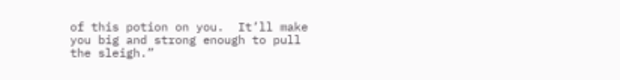of this potion on you.  It’ll make you big and strong enough to pull the sleigh.”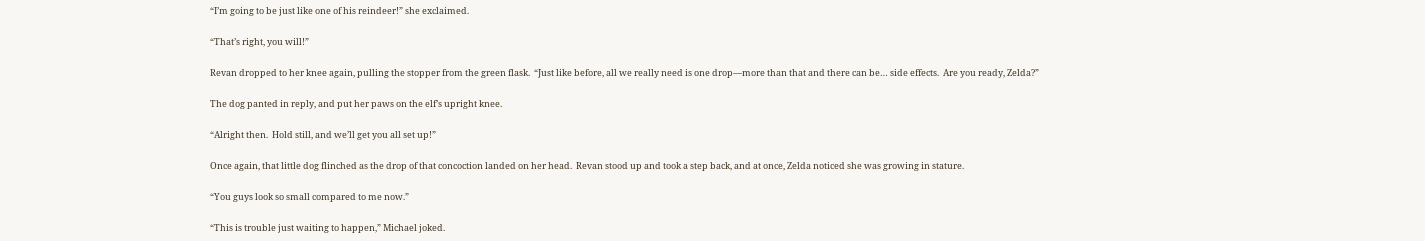“I’m going to be just like one of his reindeer!” she exclaimed.

“That’s right, you will!”

Revan dropped to her knee again, pulling the stopper from the green flask.  “Just like before, all we really need is one drop—more than that and there can be… side effects.  Are you ready, Zelda?”

The dog panted in reply, and put her paws on the elf’s upright knee.

“Alright then.  Hold still, and we’ll get you all set up!”

Once again, that little dog flinched as the drop of that concoction landed on her head.  Revan stood up and took a step back, and at once, Zelda noticed she was growing in stature.

“You guys look so small compared to me now.”

“This is trouble just waiting to happen,” Michael joked.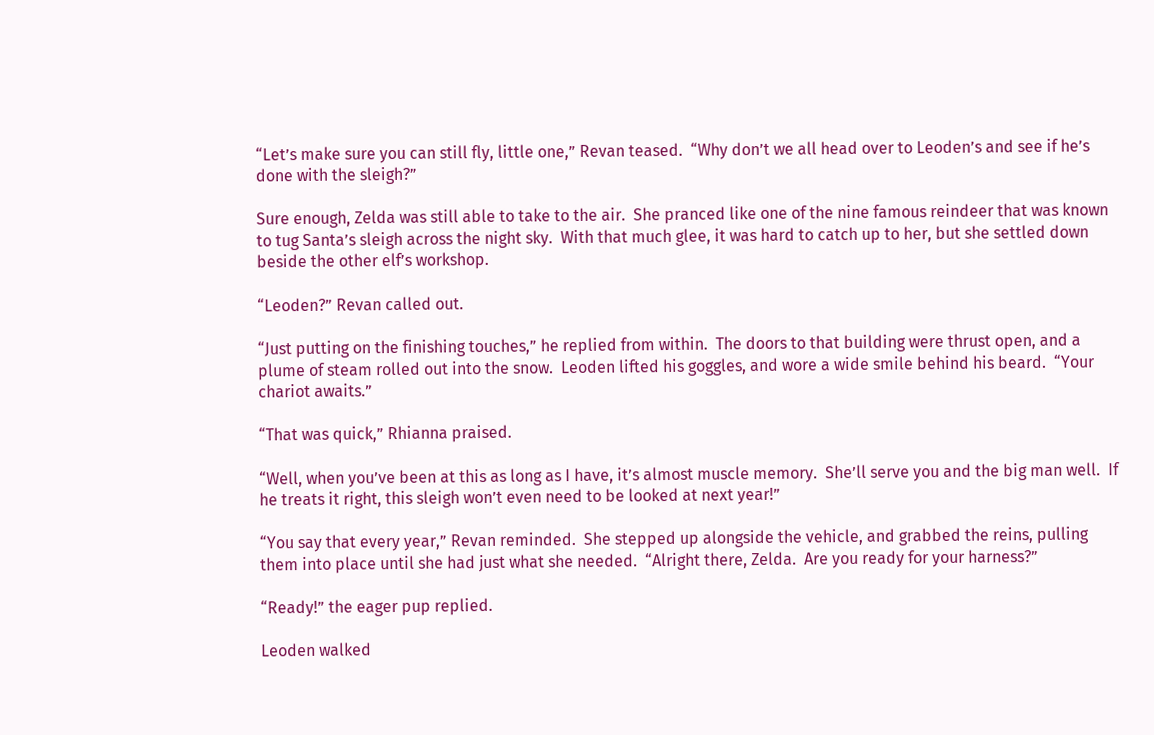“Let’s make sure you can still fly, little one,” Revan teased.  “Why don’t we all head over to Leoden’s and see if he’s done with the sleigh?”

Sure enough, Zelda was still able to take to the air.  She pranced like one of the nine famous reindeer that was known to tug Santa’s sleigh across the night sky.  With that much glee, it was hard to catch up to her, but she settled down beside the other elf’s workshop.

“Leoden?” Revan called out.

“Just putting on the finishing touches,” he replied from within.  The doors to that building were thrust open, and a plume of steam rolled out into the snow.  Leoden lifted his goggles, and wore a wide smile behind his beard.  “Your chariot awaits.”

“That was quick,” Rhianna praised.

“Well, when you’ve been at this as long as I have, it’s almost muscle memory.  She’ll serve you and the big man well.  If he treats it right, this sleigh won’t even need to be looked at next year!”

“You say that every year,” Revan reminded.  She stepped up alongside the vehicle, and grabbed the reins, pulling them into place until she had just what she needed.  “Alright there, Zelda.  Are you ready for your harness?”

“Ready!” the eager pup replied.

Leoden walked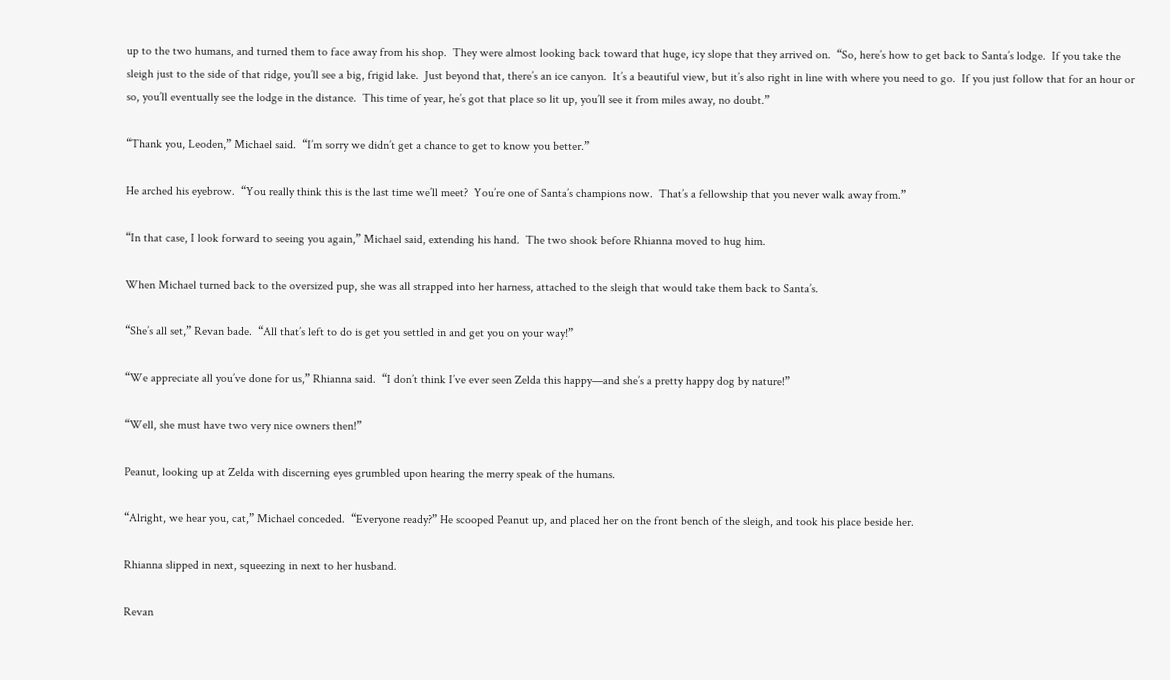up to the two humans, and turned them to face away from his shop.  They were almost looking back toward that huge, icy slope that they arrived on.  “So, here’s how to get back to Santa’s lodge.  If you take the sleigh just to the side of that ridge, you’ll see a big, frigid lake.  Just beyond that, there’s an ice canyon.  It’s a beautiful view, but it’s also right in line with where you need to go.  If you just follow that for an hour or so, you’ll eventually see the lodge in the distance.  This time of year, he’s got that place so lit up, you’ll see it from miles away, no doubt.”

“Thank you, Leoden,” Michael said.  “I’m sorry we didn’t get a chance to get to know you better.”

He arched his eyebrow.  “You really think this is the last time we’ll meet?  You’re one of Santa’s champions now.  That’s a fellowship that you never walk away from.”

“In that case, I look forward to seeing you again,” Michael said, extending his hand.  The two shook before Rhianna moved to hug him.

When Michael turned back to the oversized pup, she was all strapped into her harness, attached to the sleigh that would take them back to Santa’s.

“She’s all set,” Revan bade.  “All that’s left to do is get you settled in and get you on your way!”

“We appreciate all you’ve done for us,” Rhianna said.  “I don’t think I’ve ever seen Zelda this happy—and she’s a pretty happy dog by nature!”

“Well, she must have two very nice owners then!”

Peanut, looking up at Zelda with discerning eyes grumbled upon hearing the merry speak of the humans.

“Alright, we hear you, cat,” Michael conceded.  “Everyone ready?” He scooped Peanut up, and placed her on the front bench of the sleigh, and took his place beside her.

Rhianna slipped in next, squeezing in next to her husband.

Revan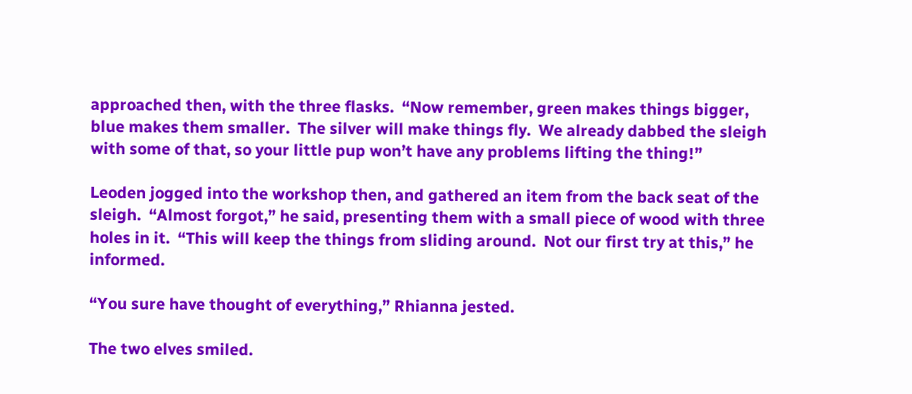approached then, with the three flasks.  “Now remember, green makes things bigger, blue makes them smaller.  The silver will make things fly.  We already dabbed the sleigh with some of that, so your little pup won’t have any problems lifting the thing!”

Leoden jogged into the workshop then, and gathered an item from the back seat of the sleigh.  “Almost forgot,” he said, presenting them with a small piece of wood with three holes in it.  “This will keep the things from sliding around.  Not our first try at this,” he informed.

“You sure have thought of everything,” Rhianna jested.

The two elves smiled.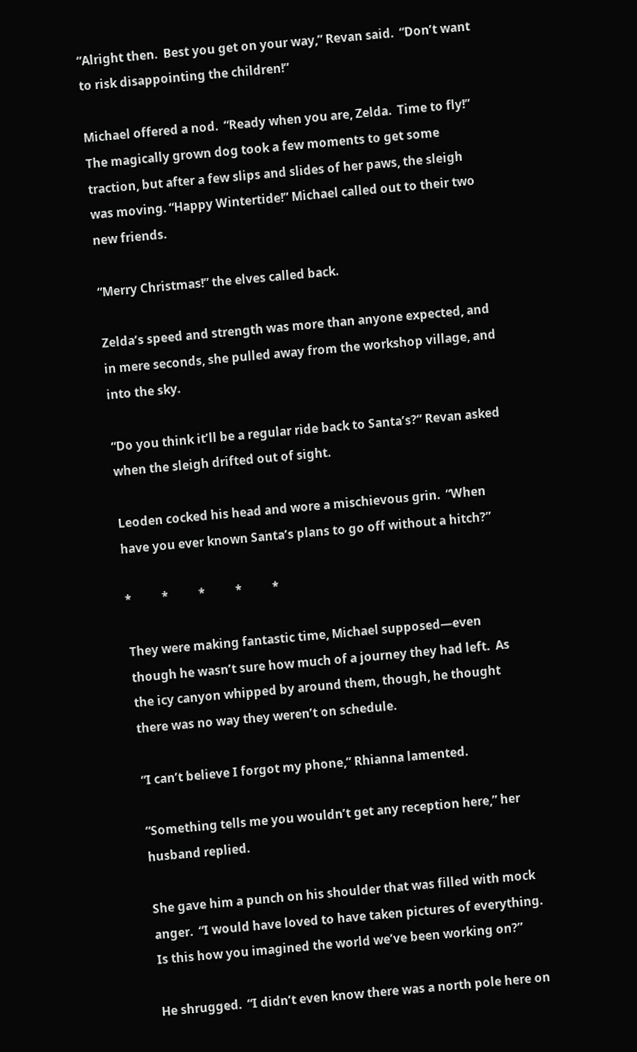“Alright then.  Best you get on your way,” Revan said.  “Don’t want to risk disappointing the children!”

Michael offered a nod.  “Ready when you are, Zelda.  Time to fly!” The magically grown dog took a few moments to get some traction, but after a few slips and slides of her paws, the sleigh was moving. “Happy Wintertide!” Michael called out to their two new friends.

“Merry Christmas!” the elves called back.

Zelda’s speed and strength was more than anyone expected, and in mere seconds, she pulled away from the workshop village, and into the sky.

“Do you think it’ll be a regular ride back to Santa’s?” Revan asked when the sleigh drifted out of sight.

Leoden cocked his head and wore a mischievous grin.  “When have you ever known Santa’s plans to go off without a hitch?”

*          *          *          *          *

They were making fantastic time, Michael supposed—even though he wasn’t sure how much of a journey they had left.  As the icy canyon whipped by around them, though, he thought there was no way they weren’t on schedule.

“I can’t believe I forgot my phone,” Rhianna lamented.

“Something tells me you wouldn’t get any reception here,” her husband replied.

She gave him a punch on his shoulder that was filled with mock anger.  “I would have loved to have taken pictures of everything.  Is this how you imagined the world we’ve been working on?”

He shrugged.  “I didn’t even know there was a north pole here on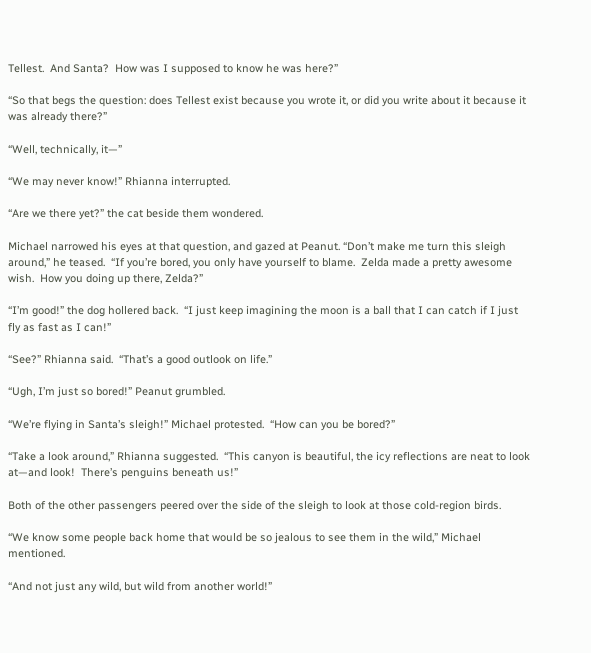Tellest.  And Santa?  How was I supposed to know he was here?”

“So that begs the question: does Tellest exist because you wrote it, or did you write about it because it was already there?”

“Well, technically, it—”

“We may never know!” Rhianna interrupted.

“Are we there yet?” the cat beside them wondered.

Michael narrowed his eyes at that question, and gazed at Peanut. “Don’t make me turn this sleigh around,” he teased.  “If you’re bored, you only have yourself to blame.  Zelda made a pretty awesome wish.  How you doing up there, Zelda?”

“I’m good!” the dog hollered back.  “I just keep imagining the moon is a ball that I can catch if I just fly as fast as I can!”

“See?” Rhianna said.  “That’s a good outlook on life.”

“Ugh, I’m just so bored!” Peanut grumbled.

“We’re flying in Santa’s sleigh!” Michael protested.  “How can you be bored?”

“Take a look around,” Rhianna suggested.  “This canyon is beautiful, the icy reflections are neat to look at—and look!  There’s penguins beneath us!”

Both of the other passengers peered over the side of the sleigh to look at those cold-region birds.

“We know some people back home that would be so jealous to see them in the wild,” Michael mentioned.

“And not just any wild, but wild from another world!”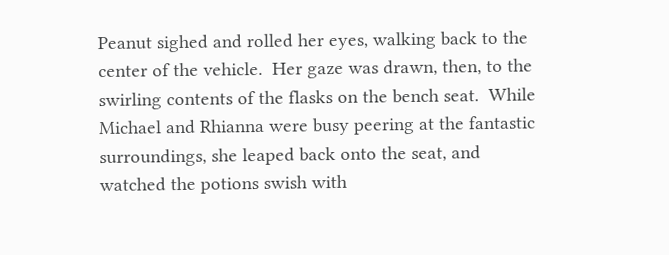Peanut sighed and rolled her eyes, walking back to the center of the vehicle.  Her gaze was drawn, then, to the swirling contents of the flasks on the bench seat.  While Michael and Rhianna were busy peering at the fantastic surroundings, she leaped back onto the seat, and watched the potions swish with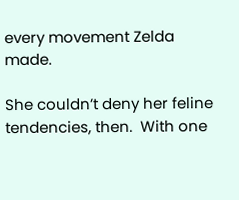every movement Zelda made.

She couldn’t deny her feline tendencies, then.  With one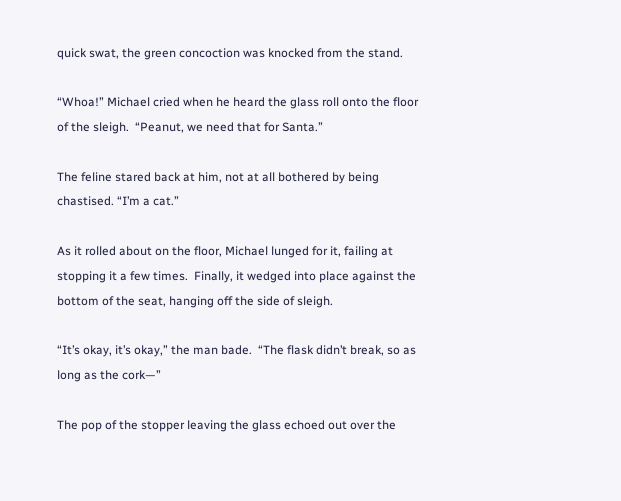quick swat, the green concoction was knocked from the stand.

“Whoa!” Michael cried when he heard the glass roll onto the floor of the sleigh.  “Peanut, we need that for Santa.”

The feline stared back at him, not at all bothered by being chastised. “I’m a cat.”

As it rolled about on the floor, Michael lunged for it, failing at stopping it a few times.  Finally, it wedged into place against the bottom of the seat, hanging off the side of sleigh.

“It’s okay, it’s okay,” the man bade.  “The flask didn’t break, so as long as the cork—”

The pop of the stopper leaving the glass echoed out over the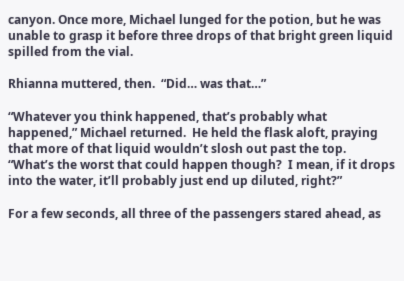canyon. Once more, Michael lunged for the potion, but he was unable to grasp it before three drops of that bright green liquid spilled from the vial.

Rhianna muttered, then.  “Did… was that…”

“Whatever you think happened, that’s probably what happened,” Michael returned.  He held the flask aloft, praying that more of that liquid wouldn’t slosh out past the top.  “What’s the worst that could happen though?  I mean, if it drops into the water, it’ll probably just end up diluted, right?”

For a few seconds, all three of the passengers stared ahead, as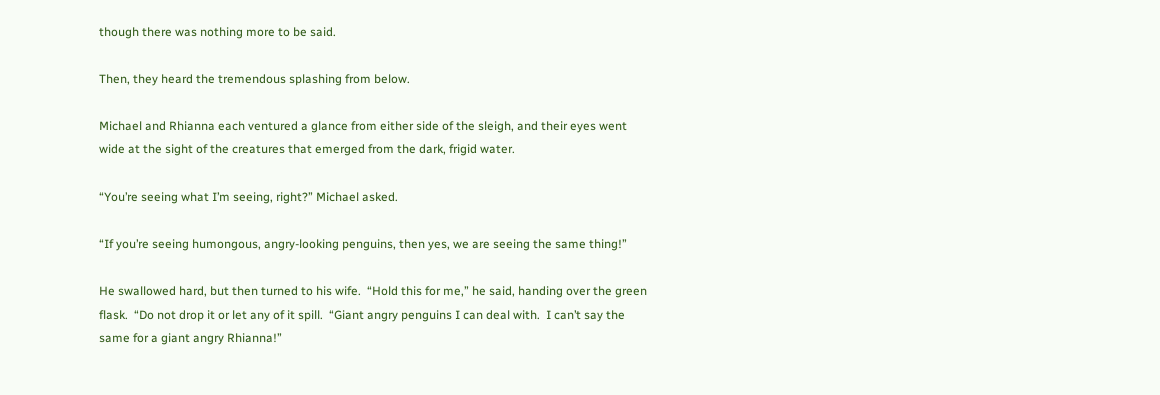though there was nothing more to be said.

Then, they heard the tremendous splashing from below.

Michael and Rhianna each ventured a glance from either side of the sleigh, and their eyes went wide at the sight of the creatures that emerged from the dark, frigid water.

“You’re seeing what I’m seeing, right?” Michael asked.

“If you’re seeing humongous, angry-looking penguins, then yes, we are seeing the same thing!”

He swallowed hard, but then turned to his wife.  “Hold this for me,” he said, handing over the green flask.  “Do not drop it or let any of it spill.  “Giant angry penguins I can deal with.  I can’t say the same for a giant angry Rhianna!”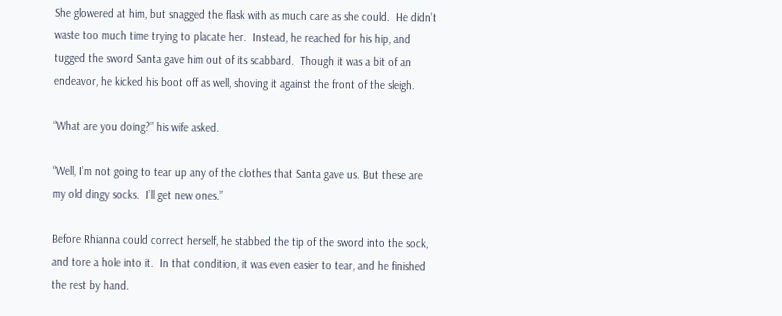She glowered at him, but snagged the flask with as much care as she could.  He didn’t waste too much time trying to placate her.  Instead, he reached for his hip, and tugged the sword Santa gave him out of its scabbard.  Though it was a bit of an endeavor, he kicked his boot off as well, shoving it against the front of the sleigh.

“What are you doing?” his wife asked.

“Well, I’m not going to tear up any of the clothes that Santa gave us. But these are my old dingy socks.  I’ll get new ones.”

Before Rhianna could correct herself, he stabbed the tip of the sword into the sock, and tore a hole into it.  In that condition, it was even easier to tear, and he finished the rest by hand.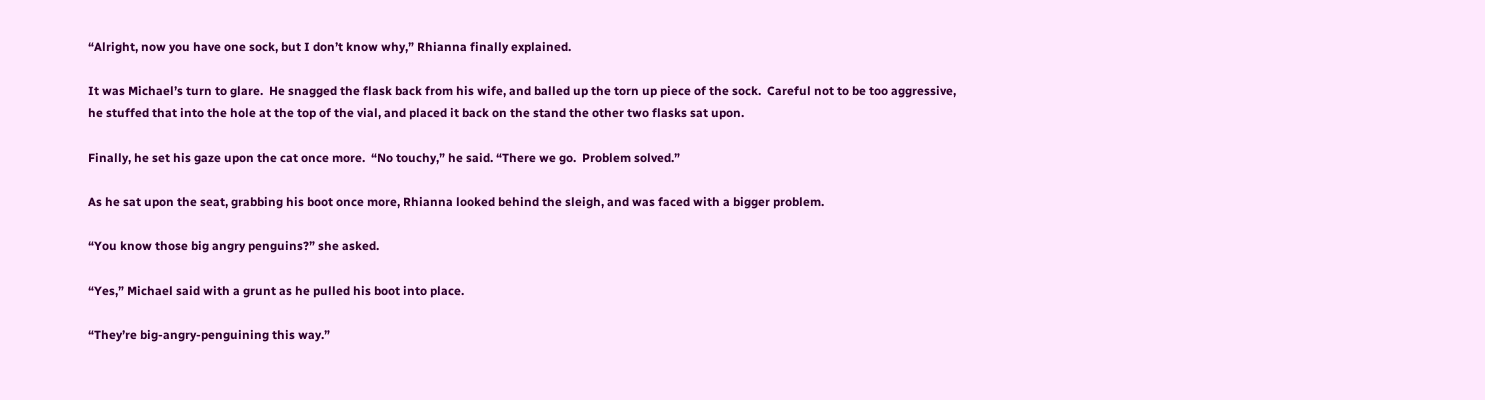“Alright, now you have one sock, but I don’t know why,” Rhianna finally explained.

It was Michael’s turn to glare.  He snagged the flask back from his wife, and balled up the torn up piece of the sock.  Careful not to be too aggressive, he stuffed that into the hole at the top of the vial, and placed it back on the stand the other two flasks sat upon.

Finally, he set his gaze upon the cat once more.  “No touchy,” he said. “There we go.  Problem solved.”

As he sat upon the seat, grabbing his boot once more, Rhianna looked behind the sleigh, and was faced with a bigger problem.

“You know those big angry penguins?” she asked.

“Yes,” Michael said with a grunt as he pulled his boot into place.

“They’re big-angry-penguining this way.”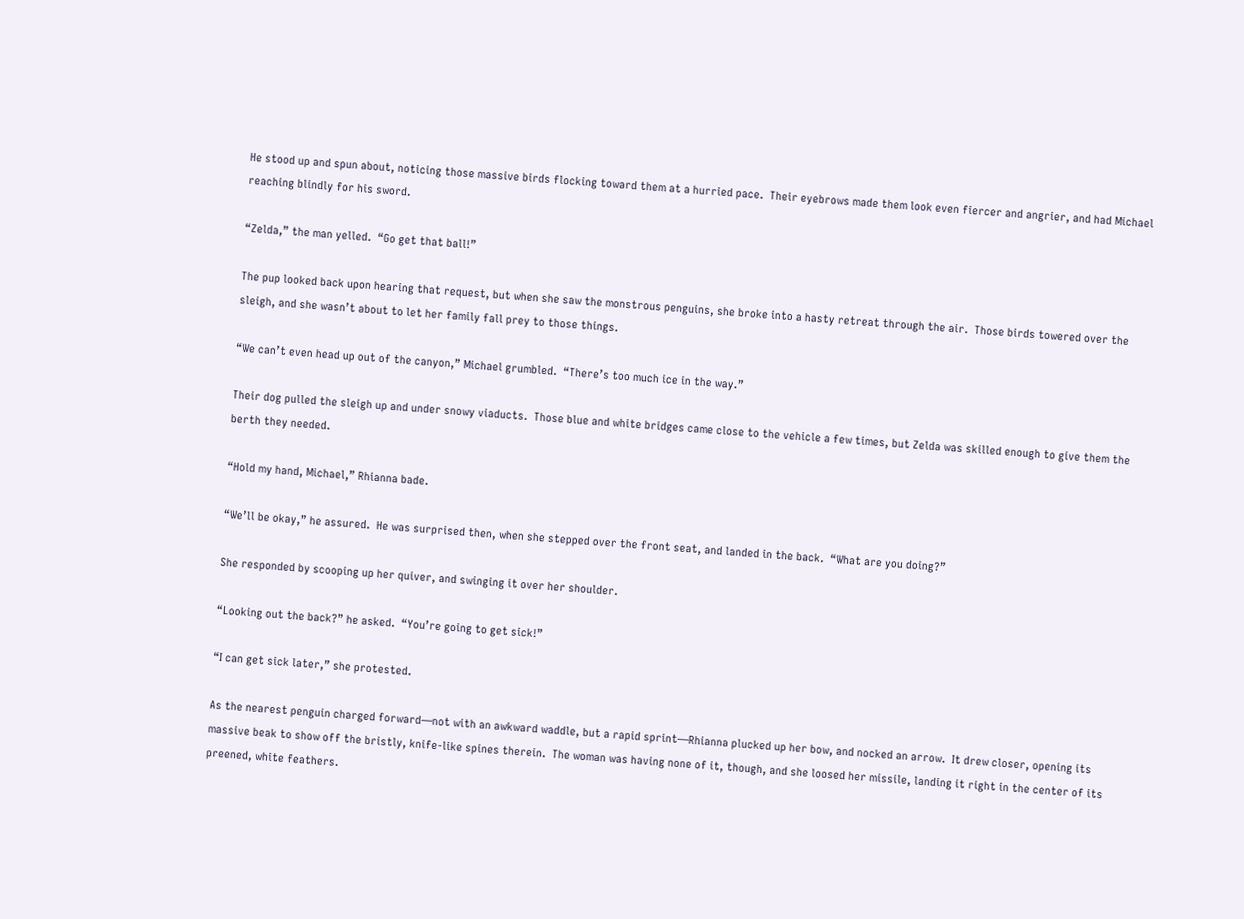He stood up and spun about, noticing those massive birds flocking toward them at a hurried pace.  Their eyebrows made them look even fiercer and angrier, and had Michael reaching blindly for his sword.

“Zelda,” the man yelled.  “Go get that ball!”

The pup looked back upon hearing that request, but when she saw the monstrous penguins, she broke into a hasty retreat through the air.  Those birds towered over the sleigh, and she wasn’t about to let her family fall prey to those things.

“We can’t even head up out of the canyon,” Michael grumbled.  “There’s too much ice in the way.”

Their dog pulled the sleigh up and under snowy viaducts.  Those blue and white bridges came close to the vehicle a few times, but Zelda was skilled enough to give them the berth they needed.

“Hold my hand, Michael,” Rhianna bade.

“We’ll be okay,” he assured.  He was surprised then, when she stepped over the front seat, and landed in the back.  “What are you doing?”

She responded by scooping up her quiver, and swinging it over her shoulder.

“Looking out the back?” he asked.  “You’re going to get sick!”

“I can get sick later,” she protested.

As the nearest penguin charged forward—not with an awkward waddle, but a rapid sprint—Rhianna plucked up her bow, and nocked an arrow.  It drew closer, opening its massive beak to show off the bristly, knife-like spines therein.  The woman was having none of it, though, and she loosed her missile, landing it right in the center of its preened, white feathers.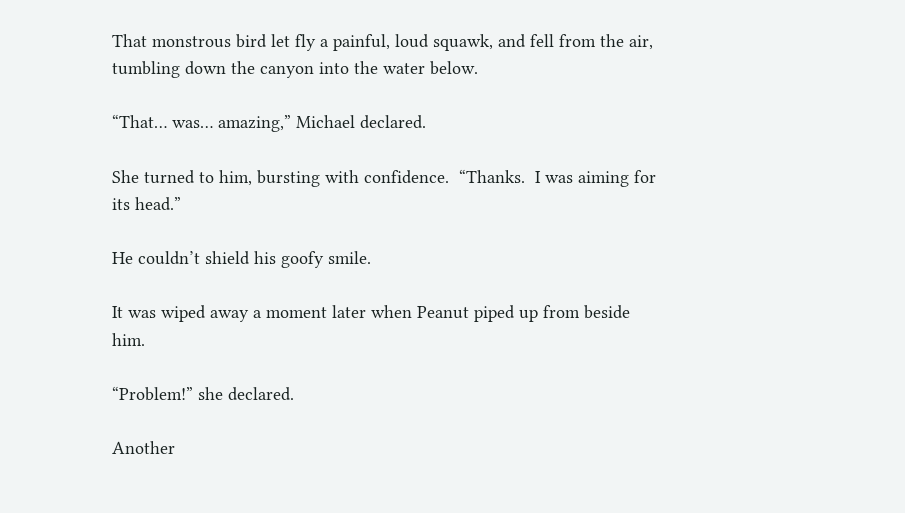That monstrous bird let fly a painful, loud squawk, and fell from the air, tumbling down the canyon into the water below.

“That… was… amazing,” Michael declared.

She turned to him, bursting with confidence.  “Thanks.  I was aiming for its head.”

He couldn’t shield his goofy smile.

It was wiped away a moment later when Peanut piped up from beside him.

“Problem!” she declared.

Another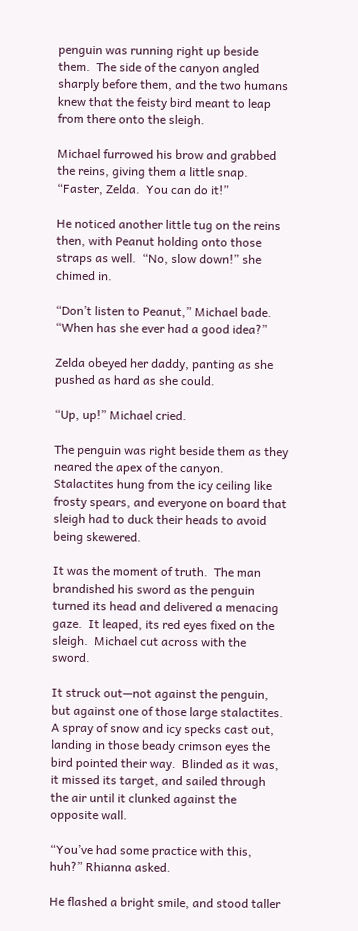penguin was running right up beside them.  The side of the canyon angled sharply before them, and the two humans knew that the feisty bird meant to leap from there onto the sleigh.

Michael furrowed his brow and grabbed the reins, giving them a little snap.  “Faster, Zelda.  You can do it!”

He noticed another little tug on the reins then, with Peanut holding onto those straps as well.  “No, slow down!” she chimed in.

“Don’t listen to Peanut,” Michael bade.  “When has she ever had a good idea?”

Zelda obeyed her daddy, panting as she pushed as hard as she could.

“Up, up!” Michael cried.

The penguin was right beside them as they neared the apex of the canyon.  Stalactites hung from the icy ceiling like frosty spears, and everyone on board that sleigh had to duck their heads to avoid being skewered.

It was the moment of truth.  The man brandished his sword as the penguin turned its head and delivered a menacing gaze.  It leaped, its red eyes fixed on the sleigh.  Michael cut across with the sword.

It struck out—not against the penguin, but against one of those large stalactites.  A spray of snow and icy specks cast out, landing in those beady crimson eyes the bird pointed their way.  Blinded as it was, it missed its target, and sailed through the air until it clunked against the opposite wall.

“You’ve had some practice with this, huh?” Rhianna asked.

He flashed a bright smile, and stood taller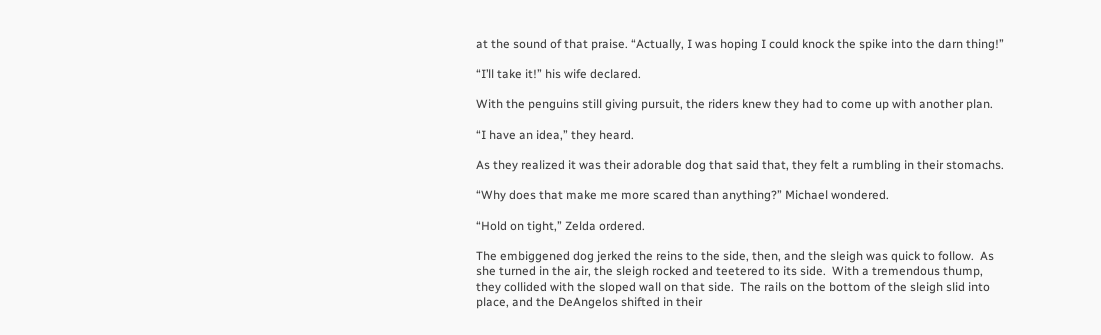at the sound of that praise. “Actually, I was hoping I could knock the spike into the darn thing!”

“I’ll take it!” his wife declared.

With the penguins still giving pursuit, the riders knew they had to come up with another plan.

“I have an idea,” they heard.

As they realized it was their adorable dog that said that, they felt a rumbling in their stomachs.

“Why does that make me more scared than anything?” Michael wondered.

“Hold on tight,” Zelda ordered.

The embiggened dog jerked the reins to the side, then, and the sleigh was quick to follow.  As she turned in the air, the sleigh rocked and teetered to its side.  With a tremendous thump, they collided with the sloped wall on that side.  The rails on the bottom of the sleigh slid into place, and the DeAngelos shifted in their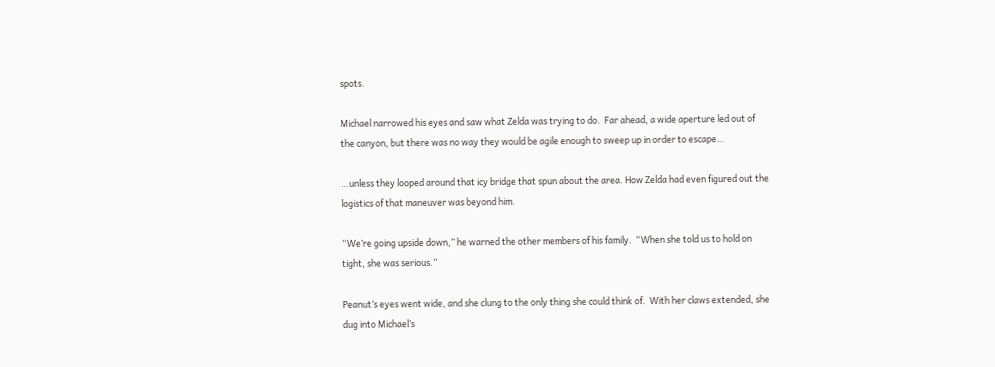spots.

Michael narrowed his eyes and saw what Zelda was trying to do.  Far ahead, a wide aperture led out of the canyon, but there was no way they would be agile enough to sweep up in order to escape…

…unless they looped around that icy bridge that spun about the area. How Zelda had even figured out the logistics of that maneuver was beyond him.

“We’re going upside down,” he warned the other members of his family.  “When she told us to hold on tight, she was serious.”

Peanut’s eyes went wide, and she clung to the only thing she could think of.  With her claws extended, she dug into Michael’s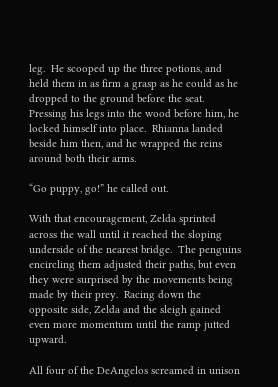leg.  He scooped up the three potions, and held them in as firm a grasp as he could as he dropped to the ground before the seat.  Pressing his legs into the wood before him, he locked himself into place.  Rhianna landed beside him then, and he wrapped the reins around both their arms.

“Go puppy, go!” he called out.

With that encouragement, Zelda sprinted across the wall until it reached the sloping underside of the nearest bridge.  The penguins encircling them adjusted their paths, but even they were surprised by the movements being made by their prey.  Racing down the opposite side, Zelda and the sleigh gained even more momentum until the ramp jutted upward.

All four of the DeAngelos screamed in unison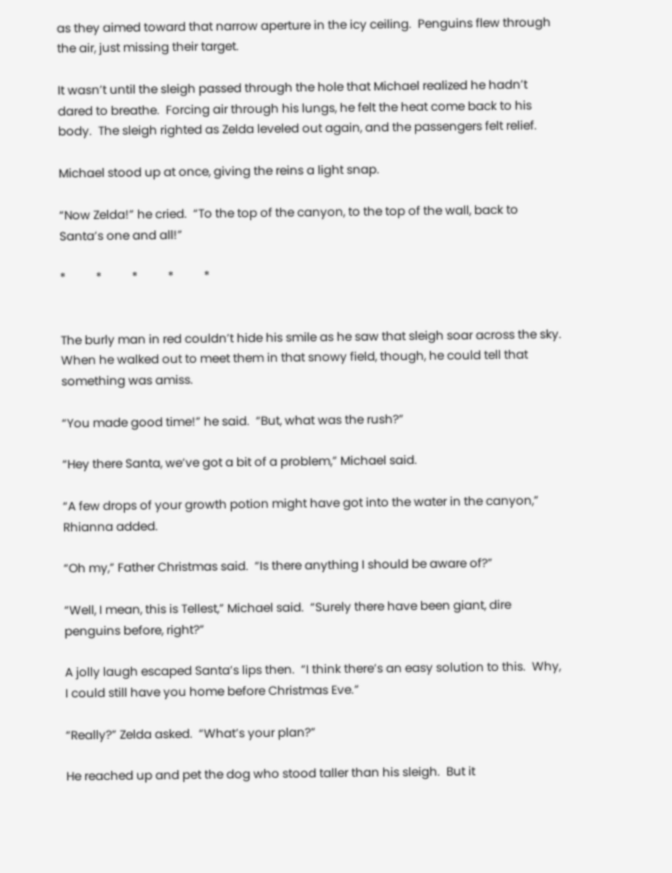as they aimed toward that narrow aperture in the icy ceiling.  Penguins flew through the air, just missing their target.

It wasn’t until the sleigh passed through the hole that Michael realized he hadn’t dared to breathe.  Forcing air through his lungs, he felt the heat come back to his body.  The sleigh righted as Zelda leveled out again, and the passengers felt relief.

Michael stood up at once, giving the reins a light snap.

“Now Zelda!” he cried.  “To the top of the canyon, to the top of the wall, back to Santa’s one and all!”

*          *          *          *          *


The burly man in red couldn’t hide his smile as he saw that sleigh soar across the sky.  When he walked out to meet them in that snowy field, though, he could tell that something was amiss.

“You made good time!” he said.  “But, what was the rush?”

“Hey there Santa, we’ve got a bit of a problem,” Michael said.

“A few drops of your growth potion might have got into the water in the canyon,” Rhianna added.

“Oh my,” Father Christmas said.  “Is there anything I should be aware of?”

“Well, I mean, this is Tellest,” Michael said.  “Surely there have been giant, dire penguins before, right?”

A jolly laugh escaped Santa’s lips then.  “I think there’s an easy solution to this.  Why, I could still have you home before Christmas Eve.”

“Really?” Zelda asked.  “What’s your plan?”

He reached up and pet the dog who stood taller than his sleigh.  But it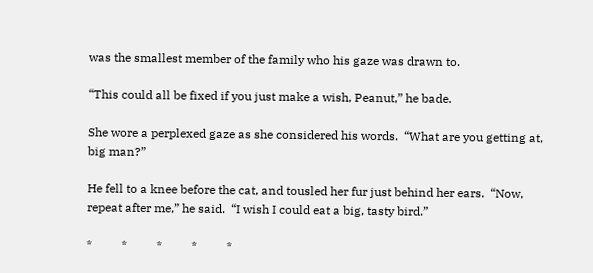was the smallest member of the family who his gaze was drawn to.

“This could all be fixed if you just make a wish, Peanut,” he bade.

She wore a perplexed gaze as she considered his words.  “What are you getting at, big man?”

He fell to a knee before the cat, and tousled her fur just behind her ears.  “Now, repeat after me,” he said.  “I wish I could eat a big, tasty bird.”

*          *          *          *          *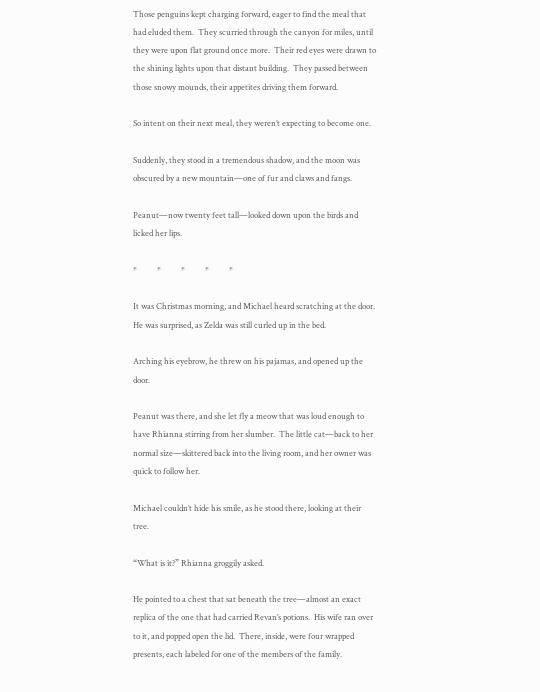Those penguins kept charging forward, eager to find the meal that had eluded them.  They scurried through the canyon for miles, until they were upon flat ground once more.  Their red eyes were drawn to the shining lights upon that distant building.  They passed between those snowy mounds, their appetites driving them forward.

So intent on their next meal, they weren’t expecting to become one.

Suddenly, they stood in a tremendous shadow, and the moon was obscured by a new mountain—one of fur and claws and fangs.

Peanut—now twenty feet tall—looked down upon the birds and licked her lips.

*          *          *          *          *

It was Christmas morning, and Michael heard scratching at the door. He was surprised, as Zelda was still curled up in the bed.

Arching his eyebrow, he threw on his pajamas, and opened up the door.

Peanut was there, and she let fly a meow that was loud enough to have Rhianna stirring from her slumber.  The little cat—back to her normal size—skittered back into the living room, and her owner was quick to follow her.

Michael couldn’t hide his smile, as he stood there, looking at their tree.

“What is it?” Rhianna groggily asked.

He pointed to a chest that sat beneath the tree—almost an exact replica of the one that had carried Revan’s potions.  His wife ran over to it, and popped open the lid.  There, inside, were four wrapped presents, each labeled for one of the members of the family.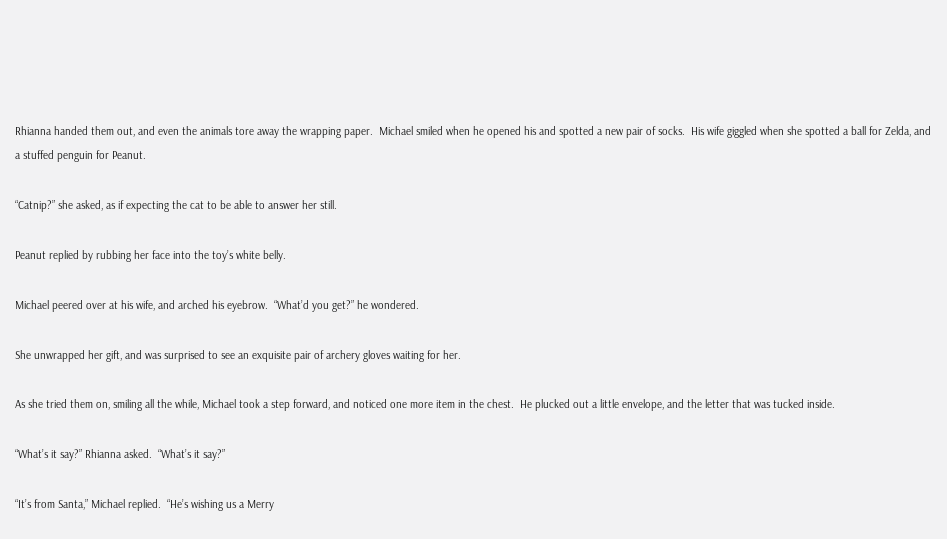Rhianna handed them out, and even the animals tore away the wrapping paper.  Michael smiled when he opened his and spotted a new pair of socks.  His wife giggled when she spotted a ball for Zelda, and a stuffed penguin for Peanut.

“Catnip?” she asked, as if expecting the cat to be able to answer her still.

Peanut replied by rubbing her face into the toy’s white belly.

Michael peered over at his wife, and arched his eyebrow.  “What’d you get?” he wondered.

She unwrapped her gift, and was surprised to see an exquisite pair of archery gloves waiting for her.

As she tried them on, smiling all the while, Michael took a step forward, and noticed one more item in the chest.  He plucked out a little envelope, and the letter that was tucked inside.

“What’s it say?” Rhianna asked.  “What’s it say?”

“It’s from Santa,” Michael replied.  “He’s wishing us a Merry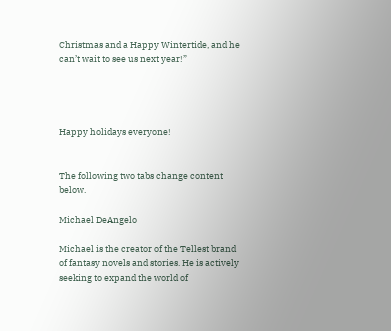Christmas and a Happy Wintertide, and he can’t wait to see us next year!”




Happy holidays everyone!


The following two tabs change content below.

Michael DeAngelo

Michael is the creator of the Tellest brand of fantasy novels and stories. He is actively seeking to expand the world of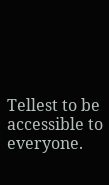Tellest to be accessible to everyone.